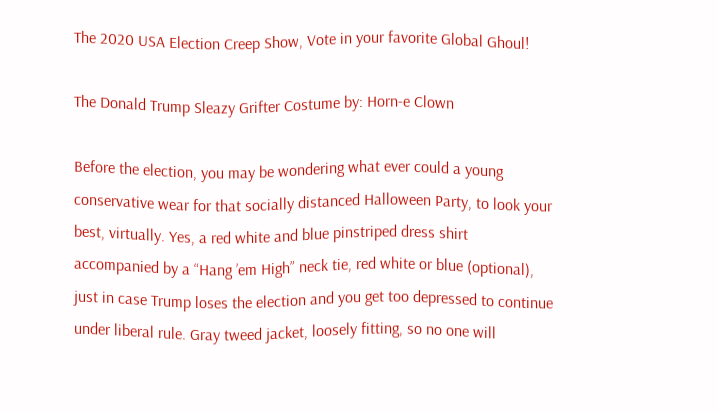The 2020 USA Election Creep Show, Vote in your favorite Global Ghoul!

The Donald Trump Sleazy Grifter Costume by: Horn-e Clown

Before the election, you may be wondering what ever could a young conservative wear for that socially distanced Halloween Party, to look your best, virtually. Yes, a red white and blue pinstriped dress shirt accompanied by a “Hang ’em High” neck tie, red white or blue (optional), just in case Trump loses the election and you get too depressed to continue under liberal rule. Gray tweed jacket, loosely fitting, so no one will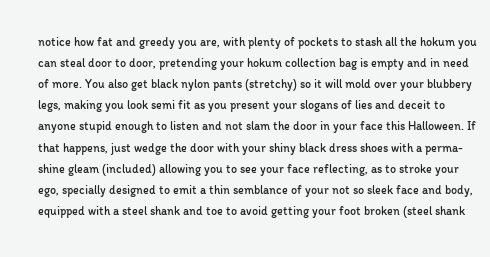notice how fat and greedy you are, with plenty of pockets to stash all the hokum you can steal door to door, pretending your hokum collection bag is empty and in need of more. You also get black nylon pants (stretchy) so it will mold over your blubbery legs, making you look semi fit as you present your slogans of lies and deceit to anyone stupid enough to listen and not slam the door in your face this Halloween. If that happens, just wedge the door with your shiny black dress shoes with a perma-shine gleam (included) allowing you to see your face reflecting, as to stroke your ego, specially designed to emit a thin semblance of your not so sleek face and body, equipped with a steel shank and toe to avoid getting your foot broken (steel shank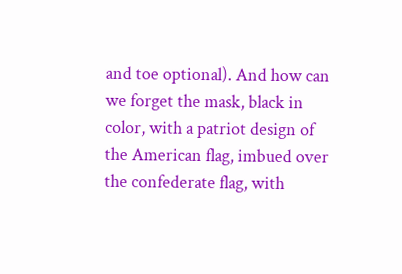and toe optional). And how can we forget the mask, black in color, with a patriot design of the American flag, imbued over the confederate flag, with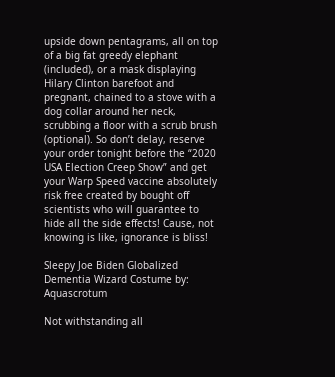upside down pentagrams, all on top of a big fat greedy elephant (included), or a mask displaying Hilary Clinton barefoot and pregnant, chained to a stove with a dog collar around her neck, scrubbing a floor with a scrub brush (optional). So don’t delay, reserve your order tonight before the “2020 USA Election Creep Show” and get your Warp Speed vaccine absolutely risk free created by bought off scientists who will guarantee to hide all the side effects! Cause, not knowing is like, ignorance is bliss!

Sleepy Joe Biden Globalized Dementia Wizard Costume by: Aquascrotum

Not withstanding all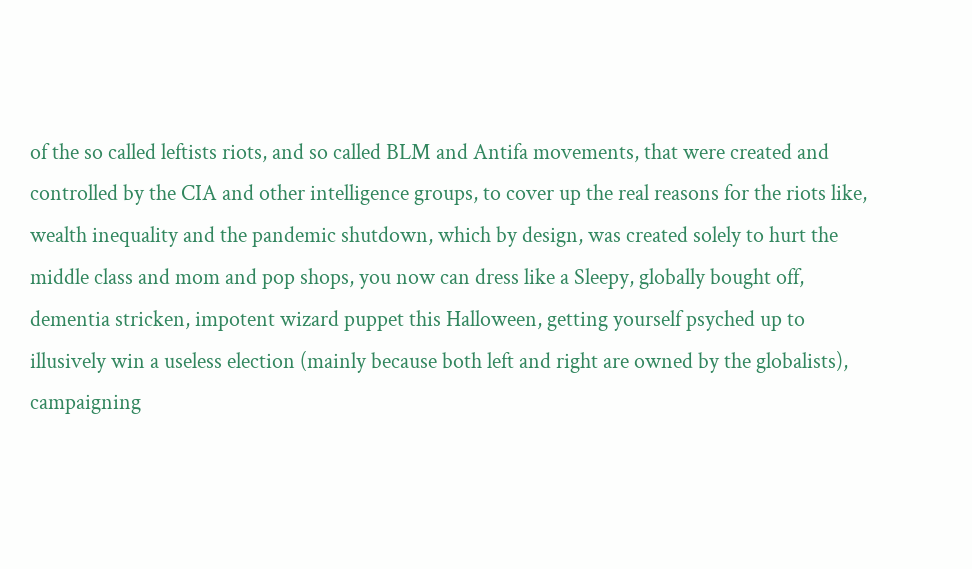of the so called leftists riots, and so called BLM and Antifa movements, that were created and controlled by the CIA and other intelligence groups, to cover up the real reasons for the riots like, wealth inequality and the pandemic shutdown, which by design, was created solely to hurt the middle class and mom and pop shops, you now can dress like a Sleepy, globally bought off, dementia stricken, impotent wizard puppet this Halloween, getting yourself psyched up to illusively win a useless election (mainly because both left and right are owned by the globalists), campaigning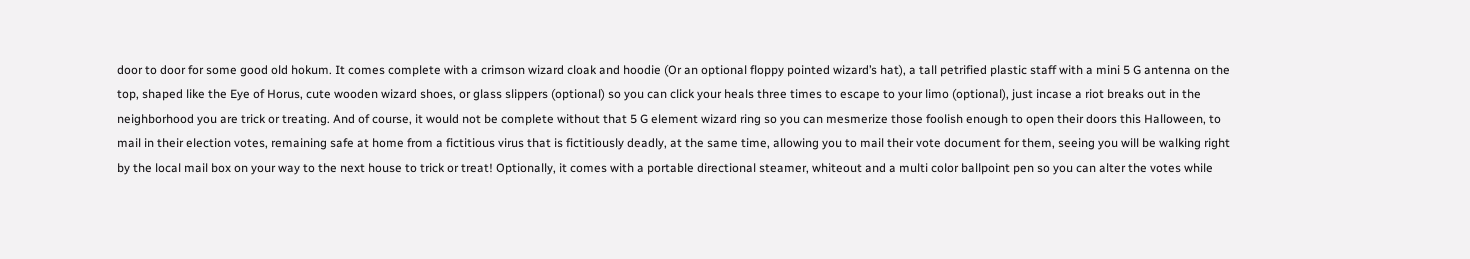door to door for some good old hokum. It comes complete with a crimson wizard cloak and hoodie (Or an optional floppy pointed wizard’s hat), a tall petrified plastic staff with a mini 5 G antenna on the top, shaped like the Eye of Horus, cute wooden wizard shoes, or glass slippers (optional) so you can click your heals three times to escape to your limo (optional), just incase a riot breaks out in the neighborhood you are trick or treating. And of course, it would not be complete without that 5 G element wizard ring so you can mesmerize those foolish enough to open their doors this Halloween, to mail in their election votes, remaining safe at home from a fictitious virus that is fictitiously deadly, at the same time, allowing you to mail their vote document for them, seeing you will be walking right by the local mail box on your way to the next house to trick or treat! Optionally, it comes with a portable directional steamer, whiteout and a multi color ballpoint pen so you can alter the votes while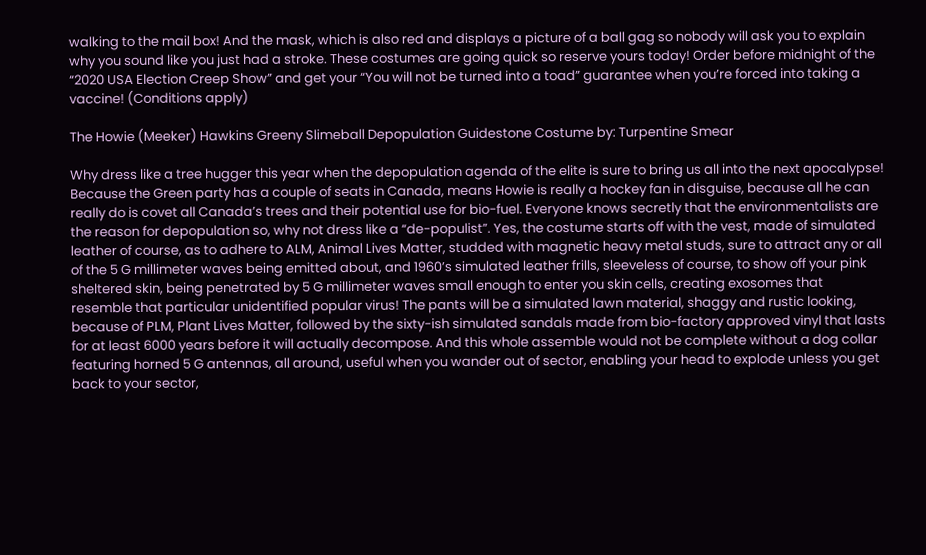walking to the mail box! And the mask, which is also red and displays a picture of a ball gag so nobody will ask you to explain why you sound like you just had a stroke. These costumes are going quick so reserve yours today! Order before midnight of the “2020 USA Election Creep Show” and get your “You will not be turned into a toad” guarantee when you’re forced into taking a vaccine! (Conditions apply)

The Howie (Meeker) Hawkins Greeny Slimeball Depopulation Guidestone Costume by: Turpentine Smear

Why dress like a tree hugger this year when the depopulation agenda of the elite is sure to bring us all into the next apocalypse! Because the Green party has a couple of seats in Canada, means Howie is really a hockey fan in disguise, because all he can really do is covet all Canada’s trees and their potential use for bio-fuel. Everyone knows secretly that the environmentalists are the reason for depopulation so, why not dress like a “de-populist”. Yes, the costume starts off with the vest, made of simulated leather of course, as to adhere to ALM, Animal Lives Matter, studded with magnetic heavy metal studs, sure to attract any or all of the 5 G millimeter waves being emitted about, and 1960’s simulated leather frills, sleeveless of course, to show off your pink sheltered skin, being penetrated by 5 G millimeter waves small enough to enter you skin cells, creating exosomes that resemble that particular unidentified popular virus! The pants will be a simulated lawn material, shaggy and rustic looking, because of PLM, Plant Lives Matter, followed by the sixty-ish simulated sandals made from bio-factory approved vinyl that lasts for at least 6000 years before it will actually decompose. And this whole assemble would not be complete without a dog collar featuring horned 5 G antennas, all around, useful when you wander out of sector, enabling your head to explode unless you get back to your sector,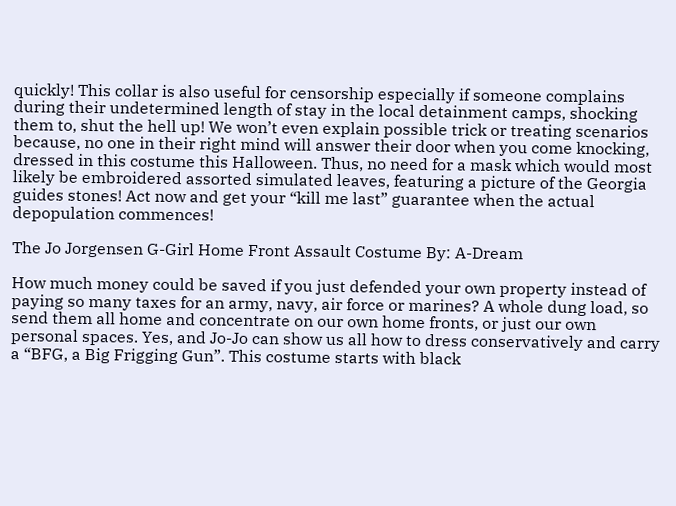quickly! This collar is also useful for censorship especially if someone complains during their undetermined length of stay in the local detainment camps, shocking them to, shut the hell up! We won’t even explain possible trick or treating scenarios because, no one in their right mind will answer their door when you come knocking, dressed in this costume this Halloween. Thus, no need for a mask which would most likely be embroidered assorted simulated leaves, featuring a picture of the Georgia guides stones! Act now and get your “kill me last” guarantee when the actual depopulation commences!

The Jo Jorgensen G-Girl Home Front Assault Costume By: A-Dream

How much money could be saved if you just defended your own property instead of paying so many taxes for an army, navy, air force or marines? A whole dung load, so send them all home and concentrate on our own home fronts, or just our own personal spaces. Yes, and Jo-Jo can show us all how to dress conservatively and carry a “BFG, a Big Frigging Gun”. This costume starts with black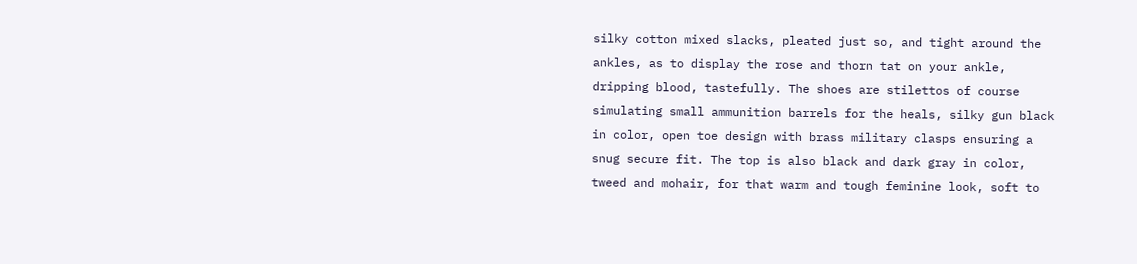silky cotton mixed slacks, pleated just so, and tight around the ankles, as to display the rose and thorn tat on your ankle, dripping blood, tastefully. The shoes are stilettos of course simulating small ammunition barrels for the heals, silky gun black in color, open toe design with brass military clasps ensuring a snug secure fit. The top is also black and dark gray in color, tweed and mohair, for that warm and tough feminine look, soft to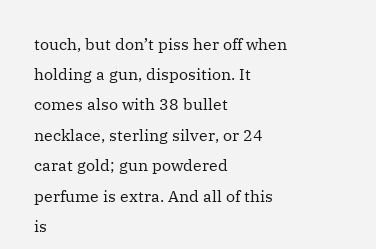touch, but don’t piss her off when holding a gun, disposition. It comes also with 38 bullet necklace, sterling silver, or 24 carat gold; gun powdered perfume is extra. And all of this is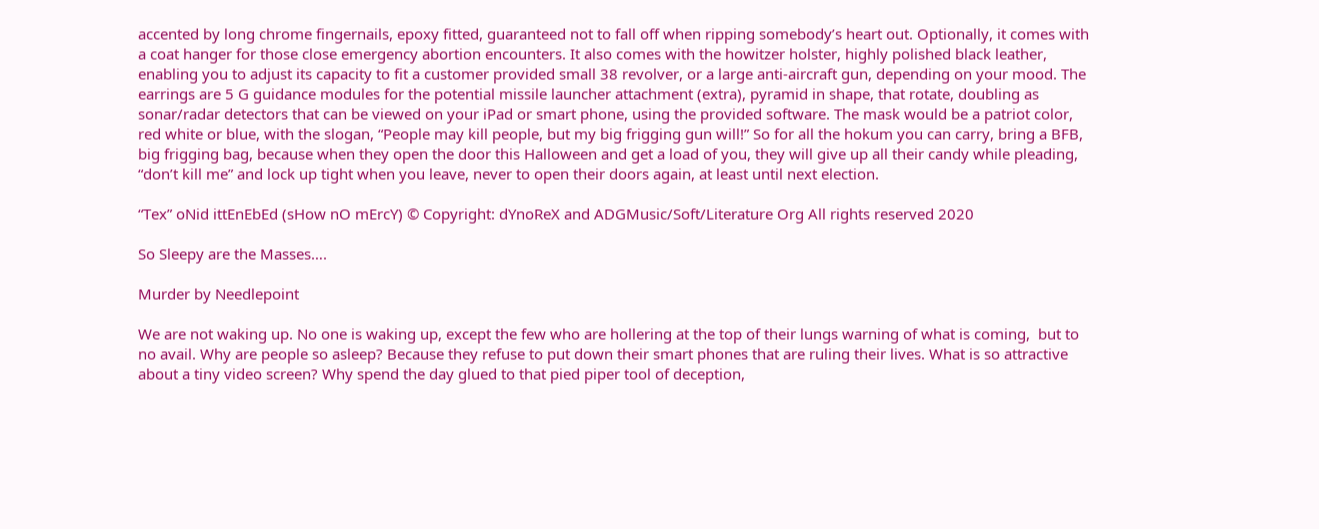accented by long chrome fingernails, epoxy fitted, guaranteed not to fall off when ripping somebody’s heart out. Optionally, it comes with a coat hanger for those close emergency abortion encounters. It also comes with the howitzer holster, highly polished black leather, enabling you to adjust its capacity to fit a customer provided small 38 revolver, or a large anti-aircraft gun, depending on your mood. The earrings are 5 G guidance modules for the potential missile launcher attachment (extra), pyramid in shape, that rotate, doubling as sonar/radar detectors that can be viewed on your iPad or smart phone, using the provided software. The mask would be a patriot color, red white or blue, with the slogan, “People may kill people, but my big frigging gun will!” So for all the hokum you can carry, bring a BFB, big frigging bag, because when they open the door this Halloween and get a load of you, they will give up all their candy while pleading, “don’t kill me” and lock up tight when you leave, never to open their doors again, at least until next election.

“Tex” oNid ittEnEbEd (sHow nO mErcY) © Copyright: dYnoReX and ADGMusic/Soft/Literature Org All rights reserved 2020

So Sleepy are the Masses….

Murder by Needlepoint

We are not waking up. No one is waking up, except the few who are hollering at the top of their lungs warning of what is coming,  but to no avail. Why are people so asleep? Because they refuse to put down their smart phones that are ruling their lives. What is so attractive about a tiny video screen? Why spend the day glued to that pied piper tool of deception,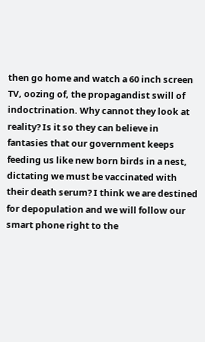then go home and watch a 60 inch screen TV, oozing of, the propagandist swill of indoctrination. Why cannot they look at reality? Is it so they can believe in fantasies that our government keeps feeding us like new born birds in a nest, dictating we must be vaccinated with their death serum? I think we are destined for depopulation and we will follow our smart phone right to the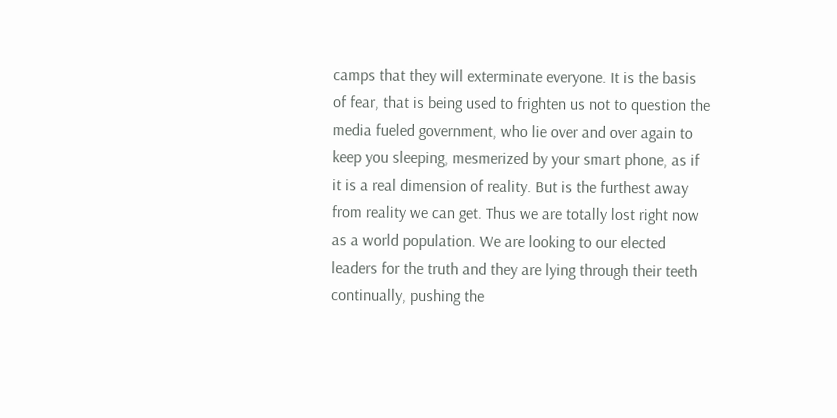camps that they will exterminate everyone. It is the basis of fear, that is being used to frighten us not to question the media fueled government, who lie over and over again to keep you sleeping, mesmerized by your smart phone, as if it is a real dimension of reality. But is the furthest away from reality we can get. Thus we are totally lost right now as a world population. We are looking to our elected leaders for the truth and they are lying through their teeth continually, pushing the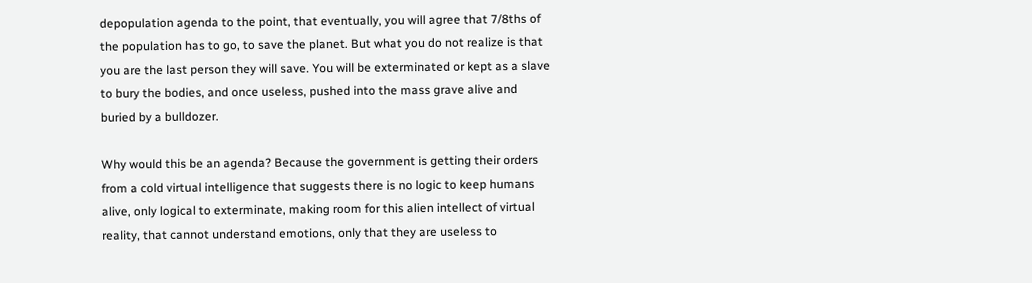depopulation agenda to the point, that eventually, you will agree that 7/8ths of the population has to go, to save the planet. But what you do not realize is that you are the last person they will save. You will be exterminated or kept as a slave to bury the bodies, and once useless, pushed into the mass grave alive and buried by a bulldozer.

Why would this be an agenda? Because the government is getting their orders from a cold virtual intelligence that suggests there is no logic to keep humans alive, only logical to exterminate, making room for this alien intellect of virtual reality, that cannot understand emotions, only that they are useless to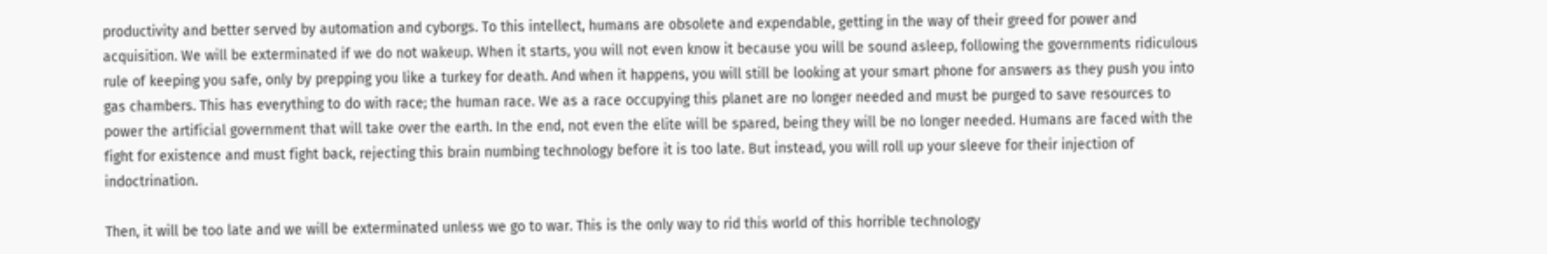productivity and better served by automation and cyborgs. To this intellect, humans are obsolete and expendable, getting in the way of their greed for power and acquisition. We will be exterminated if we do not wakeup. When it starts, you will not even know it because you will be sound asleep, following the governments ridiculous rule of keeping you safe, only by prepping you like a turkey for death. And when it happens, you will still be looking at your smart phone for answers as they push you into gas chambers. This has everything to do with race; the human race. We as a race occupying this planet are no longer needed and must be purged to save resources to power the artificial government that will take over the earth. In the end, not even the elite will be spared, being they will be no longer needed. Humans are faced with the fight for existence and must fight back, rejecting this brain numbing technology before it is too late. But instead, you will roll up your sleeve for their injection of indoctrination.

Then, it will be too late and we will be exterminated unless we go to war. This is the only way to rid this world of this horrible technology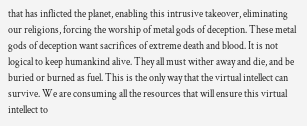that has inflicted the planet, enabling this intrusive takeover, eliminating our religions, forcing the worship of metal gods of deception. These metal gods of deception want sacrifices of extreme death and blood. It is not logical to keep humankind alive. They all must wither away and die, and be buried or burned as fuel. This is the only way that the virtual intellect can survive. We are consuming all the resources that will ensure this virtual intellect to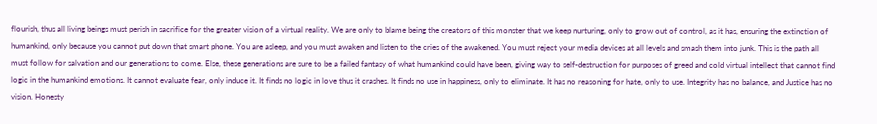flourish, thus all living beings must perish in sacrifice for the greater vision of a virtual reality. We are only to blame being the creators of this monster that we keep nurturing, only to grow out of control, as it has, ensuring the extinction of humankind, only because you cannot put down that smart phone. You are asleep, and you must awaken and listen to the cries of the awakened. You must reject your media devices at all levels and smash them into junk. This is the path all must follow for salvation and our generations to come. Else, these generations are sure to be a failed fantasy of what humankind could have been, giving way to self-destruction for purposes of greed and cold virtual intellect that cannot find logic in the humankind emotions. It cannot evaluate fear, only induce it. It finds no logic in love thus it crashes. It finds no use in happiness, only to eliminate. It has no reasoning for hate, only to use. Integrity has no balance, and Justice has no vision. Honesty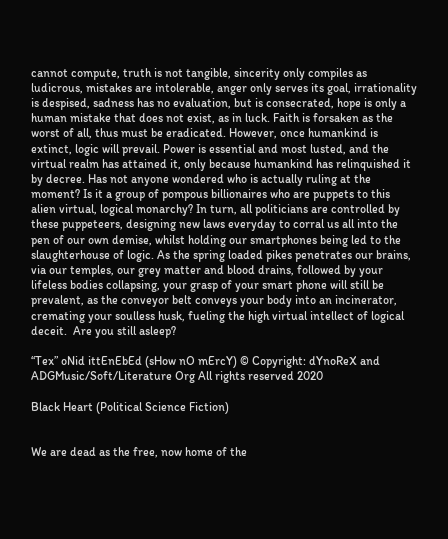cannot compute, truth is not tangible, sincerity only compiles as ludicrous, mistakes are intolerable, anger only serves its goal, irrationality is despised, sadness has no evaluation, but is consecrated, hope is only a human mistake that does not exist, as in luck. Faith is forsaken as the worst of all, thus must be eradicated. However, once humankind is extinct, logic will prevail. Power is essential and most lusted, and the virtual realm has attained it, only because humankind has relinquished it by decree. Has not anyone wondered who is actually ruling at the moment? Is it a group of pompous billionaires who are puppets to this alien virtual, logical monarchy? In turn, all politicians are controlled by these puppeteers, designing new laws everyday to corral us all into the pen of our own demise, whilst holding our smartphones being led to the slaughterhouse of logic. As the spring loaded pikes penetrates our brains, via our temples, our grey matter and blood drains, followed by your lifeless bodies collapsing, your grasp of your smart phone will still be prevalent, as the conveyor belt conveys your body into an incinerator, cremating your soulless husk, fueling the high virtual intellect of logical deceit.  Are you still asleep?

“Tex” oNid ittEnEbEd (sHow nO mErcY) © Copyright: dYnoReX and ADGMusic/Soft/Literature Org All rights reserved 2020

Black Heart (Political Science Fiction)


We are dead as the free, now home of the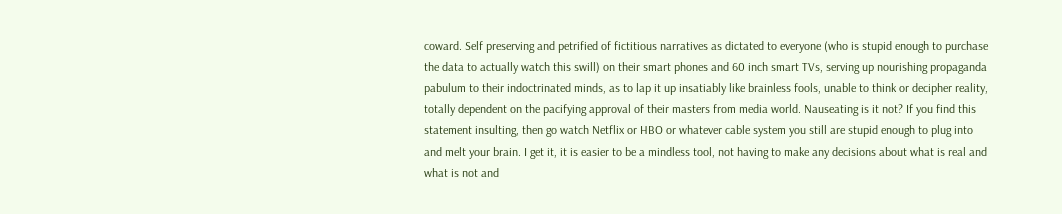coward. Self preserving and petrified of fictitious narratives as dictated to everyone (who is stupid enough to purchase the data to actually watch this swill) on their smart phones and 60 inch smart TVs, serving up nourishing propaganda pabulum to their indoctrinated minds, as to lap it up insatiably like brainless fools, unable to think or decipher reality, totally dependent on the pacifying approval of their masters from media world. Nauseating is it not? If you find this statement insulting, then go watch Netflix or HBO or whatever cable system you still are stupid enough to plug into and melt your brain. I get it, it is easier to be a mindless tool, not having to make any decisions about what is real and what is not and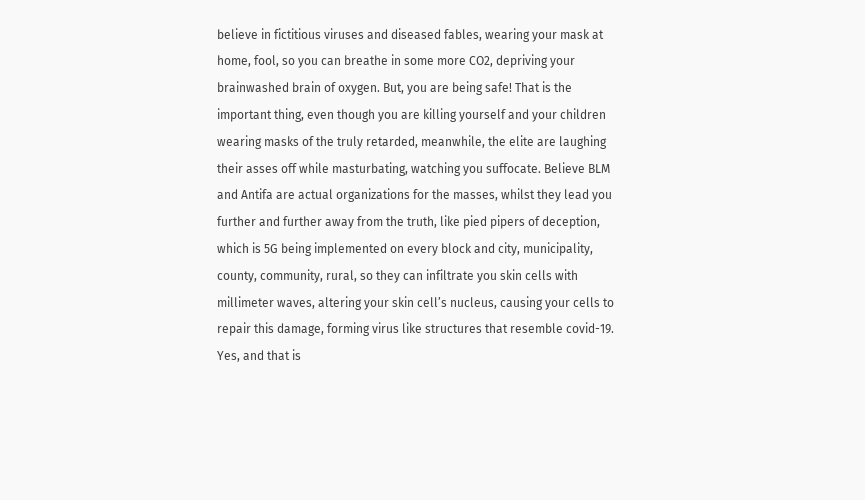believe in fictitious viruses and diseased fables, wearing your mask at home, fool, so you can breathe in some more CO2, depriving your brainwashed brain of oxygen. But, you are being safe! That is the important thing, even though you are killing yourself and your children wearing masks of the truly retarded, meanwhile, the elite are laughing their asses off while masturbating, watching you suffocate. Believe BLM and Antifa are actual organizations for the masses, whilst they lead you further and further away from the truth, like pied pipers of deception, which is 5G being implemented on every block and city, municipality, county, community, rural, so they can infiltrate you skin cells with millimeter waves, altering your skin cell’s nucleus, causing your cells to repair this damage, forming virus like structures that resemble covid-19. Yes, and that is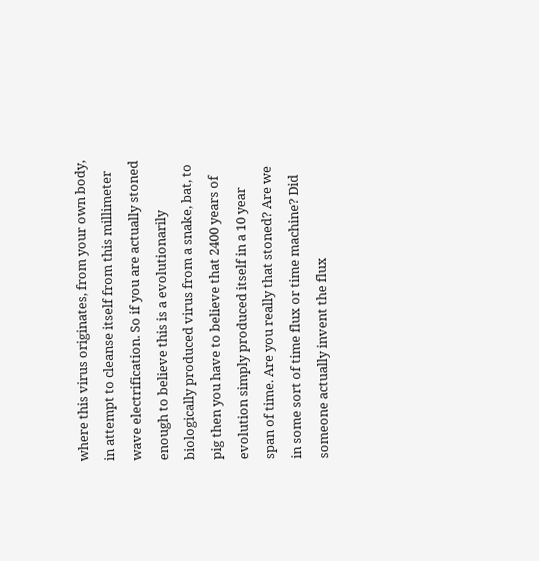where this virus originates, from your own body, in attempt to cleanse itself from this millimeter wave electrification. So if you are actually stoned enough to believe this is a evolutionarily biologically produced virus from a snake, bat, to pig then you have to believe that 2400 years of evolution simply produced itself in a 10 year span of time. Are you really that stoned? Are we in some sort of time flux or time machine? Did someone actually invent the flux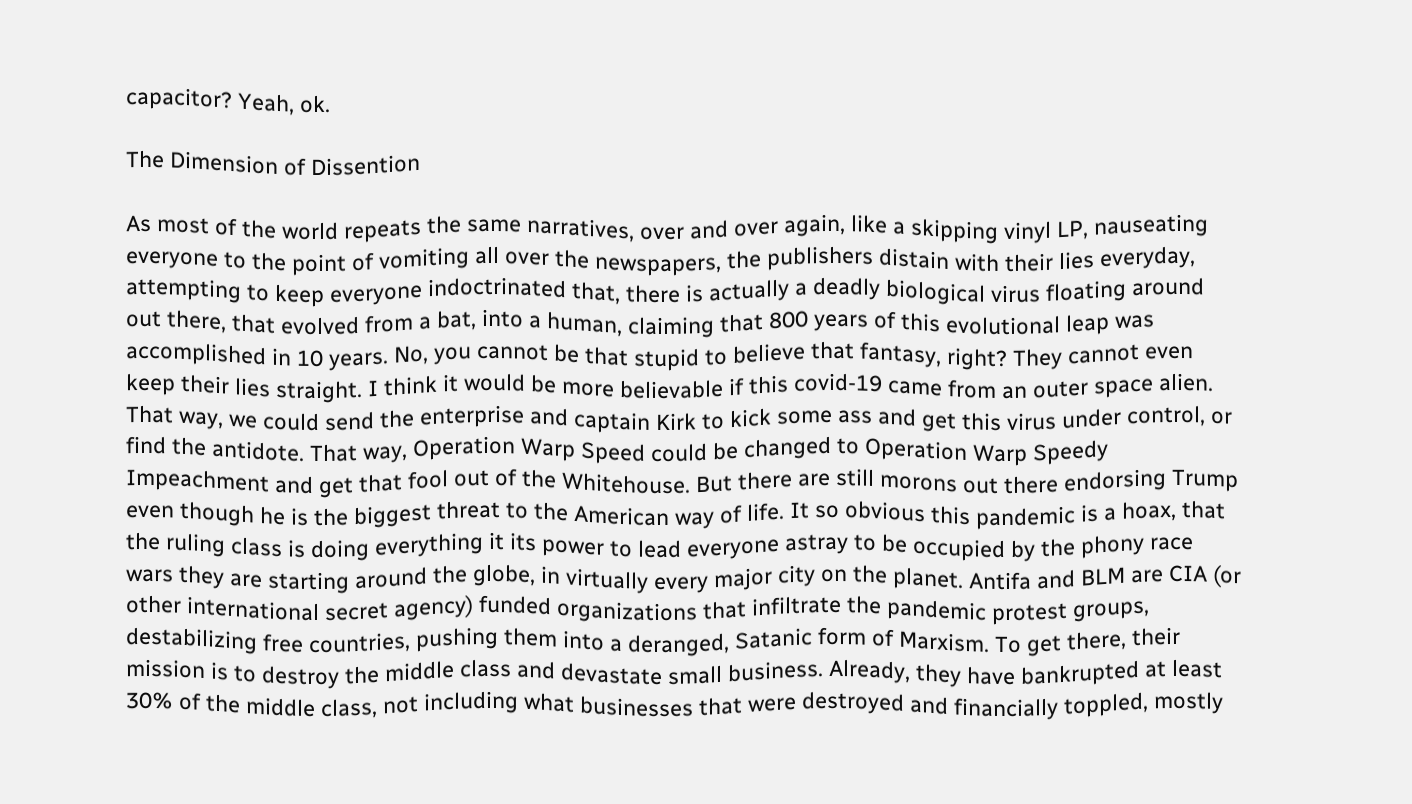capacitor? Yeah, ok.

The Dimension of Dissention

As most of the world repeats the same narratives, over and over again, like a skipping vinyl LP, nauseating everyone to the point of vomiting all over the newspapers, the publishers distain with their lies everyday, attempting to keep everyone indoctrinated that, there is actually a deadly biological virus floating around out there, that evolved from a bat, into a human, claiming that 800 years of this evolutional leap was accomplished in 10 years. No, you cannot be that stupid to believe that fantasy, right? They cannot even keep their lies straight. I think it would be more believable if this covid-19 came from an outer space alien. That way, we could send the enterprise and captain Kirk to kick some ass and get this virus under control, or find the antidote. That way, Operation Warp Speed could be changed to Operation Warp Speedy Impeachment and get that fool out of the Whitehouse. But there are still morons out there endorsing Trump even though he is the biggest threat to the American way of life. It so obvious this pandemic is a hoax, that the ruling class is doing everything it its power to lead everyone astray to be occupied by the phony race wars they are starting around the globe, in virtually every major city on the planet. Antifa and BLM are CIA (or other international secret agency) funded organizations that infiltrate the pandemic protest groups, destabilizing free countries, pushing them into a deranged, Satanic form of Marxism. To get there, their mission is to destroy the middle class and devastate small business. Already, they have bankrupted at least 30% of the middle class, not including what businesses that were destroyed and financially toppled, mostly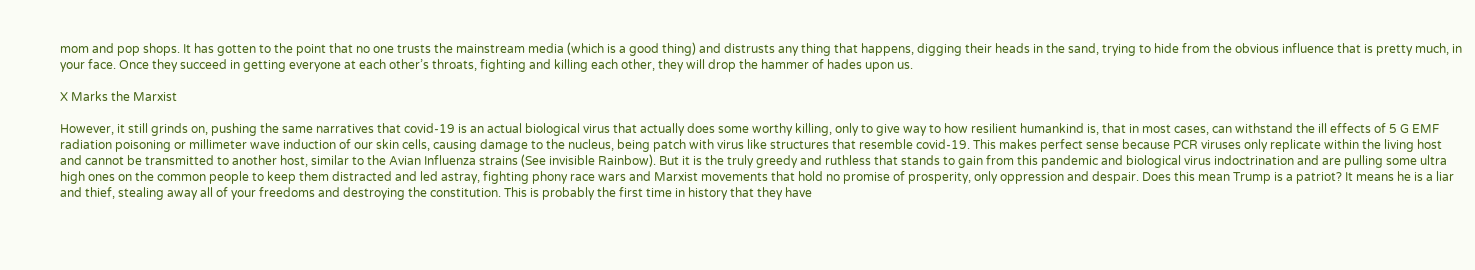mom and pop shops. It has gotten to the point that no one trusts the mainstream media (which is a good thing) and distrusts any thing that happens, digging their heads in the sand, trying to hide from the obvious influence that is pretty much, in your face. Once they succeed in getting everyone at each other’s throats, fighting and killing each other, they will drop the hammer of hades upon us.

X Marks the Marxist

However, it still grinds on, pushing the same narratives that covid-19 is an actual biological virus that actually does some worthy killing, only to give way to how resilient humankind is, that in most cases, can withstand the ill effects of 5 G EMF radiation poisoning or millimeter wave induction of our skin cells, causing damage to the nucleus, being patch with virus like structures that resemble covid-19. This makes perfect sense because PCR viruses only replicate within the living host and cannot be transmitted to another host, similar to the Avian Influenza strains (See invisible Rainbow). But it is the truly greedy and ruthless that stands to gain from this pandemic and biological virus indoctrination and are pulling some ultra high ones on the common people to keep them distracted and led astray, fighting phony race wars and Marxist movements that hold no promise of prosperity, only oppression and despair. Does this mean Trump is a patriot? It means he is a liar and thief, stealing away all of your freedoms and destroying the constitution. This is probably the first time in history that they have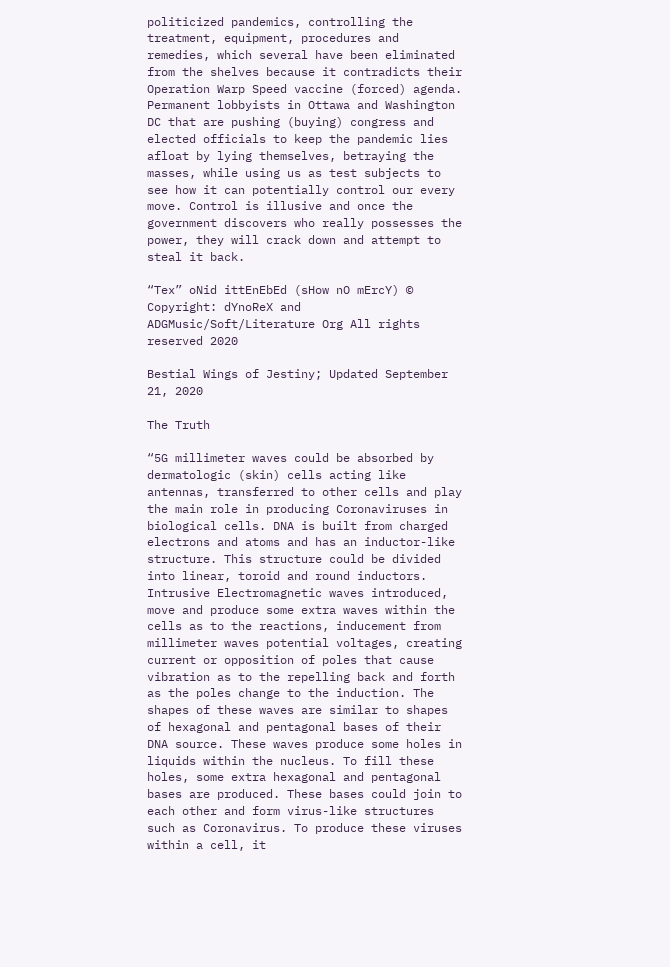politicized pandemics, controlling the treatment, equipment, procedures and remedies, which several have been eliminated from the shelves because it contradicts their Operation Warp Speed vaccine (forced) agenda. Permanent lobbyists in Ottawa and Washington DC that are pushing (buying) congress and elected officials to keep the pandemic lies afloat by lying themselves, betraying the masses, while using us as test subjects to see how it can potentially control our every move. Control is illusive and once the government discovers who really possesses the power, they will crack down and attempt to steal it back.

“Tex” oNid ittEnEbEd (sHow nO mErcY) © Copyright: dYnoReX and ADGMusic/Soft/Literature Org All rights reserved 2020

Bestial Wings of Jestiny; Updated September 21, 2020

The Truth

“5G millimeter waves could be absorbed by dermatologic (skin) cells acting like antennas, transferred to other cells and play the main role in producing Coronaviruses in biological cells. DNA is built from charged electrons and atoms and has an inductor-like structure. This structure could be divided into linear, toroid and round inductors. Intrusive Electromagnetic waves introduced, move and produce some extra waves within the cells as to the reactions, inducement from millimeter waves potential voltages, creating current or opposition of poles that cause vibration as to the repelling back and forth as the poles change to the induction. The shapes of these waves are similar to shapes of hexagonal and pentagonal bases of their DNA source. These waves produce some holes in liquids within the nucleus. To fill these holes, some extra hexagonal and pentagonal bases are produced. These bases could join to each other and form virus-like structures such as Coronavirus. To produce these viruses within a cell, it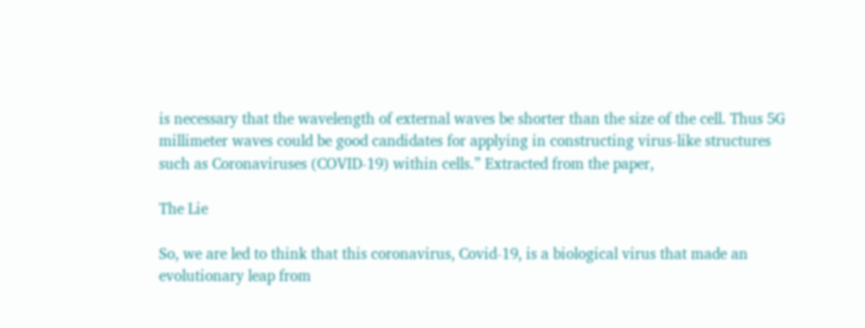is necessary that the wavelength of external waves be shorter than the size of the cell. Thus 5G millimeter waves could be good candidates for applying in constructing virus-like structures such as Coronaviruses (COVID-19) within cells.” Extracted from the paper,

The Lie

So, we are led to think that this coronavirus, Covid-19, is a biological virus that made an evolutionary leap from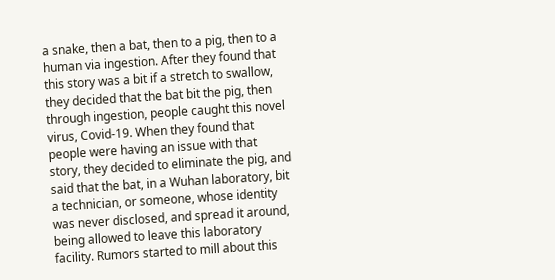a snake, then a bat, then to a pig, then to a human via ingestion. After they found that this story was a bit if a stretch to swallow, they decided that the bat bit the pig, then through ingestion, people caught this novel virus, Covid-19. When they found that people were having an issue with that story, they decided to eliminate the pig, and said that the bat, in a Wuhan laboratory, bit a technician, or someone, whose identity was never disclosed, and spread it around, being allowed to leave this laboratory facility. Rumors started to mill about this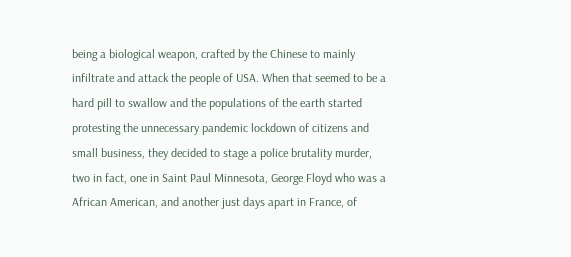being a biological weapon, crafted by the Chinese to mainly infiltrate and attack the people of USA. When that seemed to be a hard pill to swallow and the populations of the earth started protesting the unnecessary pandemic lockdown of citizens and small business, they decided to stage a police brutality murder, two in fact, one in Saint Paul Minnesota, George Floyd who was a African American, and another just days apart in France, of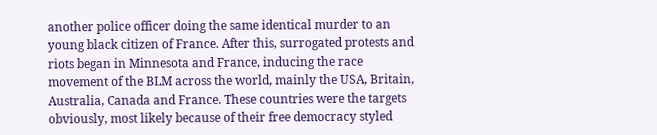another police officer doing the same identical murder to an young black citizen of France. After this, surrogated protests and riots began in Minnesota and France, inducing the race movement of the BLM across the world, mainly the USA, Britain, Australia, Canada and France. These countries were the targets obviously, most likely because of their free democracy styled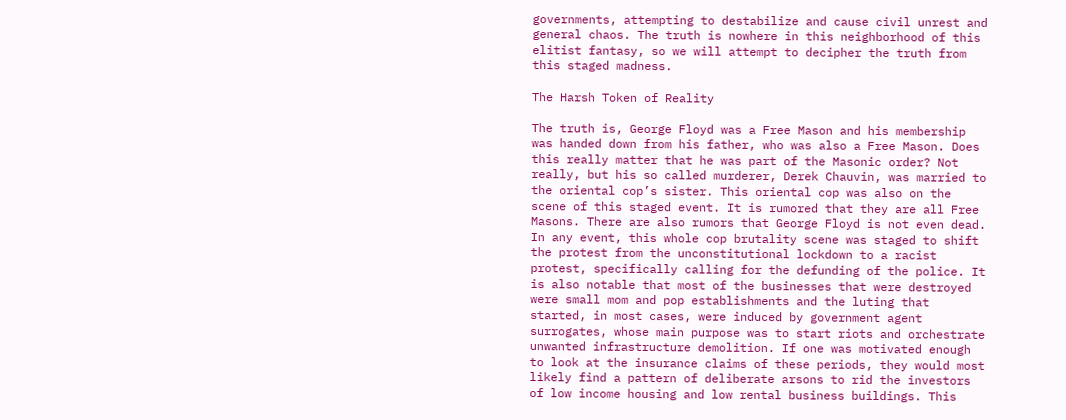governments, attempting to destabilize and cause civil unrest and general chaos. The truth is nowhere in this neighborhood of this elitist fantasy, so we will attempt to decipher the truth from this staged madness.

The Harsh Token of Reality

The truth is, George Floyd was a Free Mason and his membership was handed down from his father, who was also a Free Mason. Does this really matter that he was part of the Masonic order? Not really, but his so called murderer, Derek Chauvin, was married to the oriental cop’s sister. This oriental cop was also on the scene of this staged event. It is rumored that they are all Free Masons. There are also rumors that George Floyd is not even dead. In any event, this whole cop brutality scene was staged to shift the protest from the unconstitutional lockdown to a racist protest, specifically calling for the defunding of the police. It is also notable that most of the businesses that were destroyed were small mom and pop establishments and the luting that started, in most cases, were induced by government agent surrogates, whose main purpose was to start riots and orchestrate unwanted infrastructure demolition. If one was motivated enough to look at the insurance claims of these periods, they would most likely find a pattern of deliberate arsons to rid the investors of low income housing and low rental business buildings. This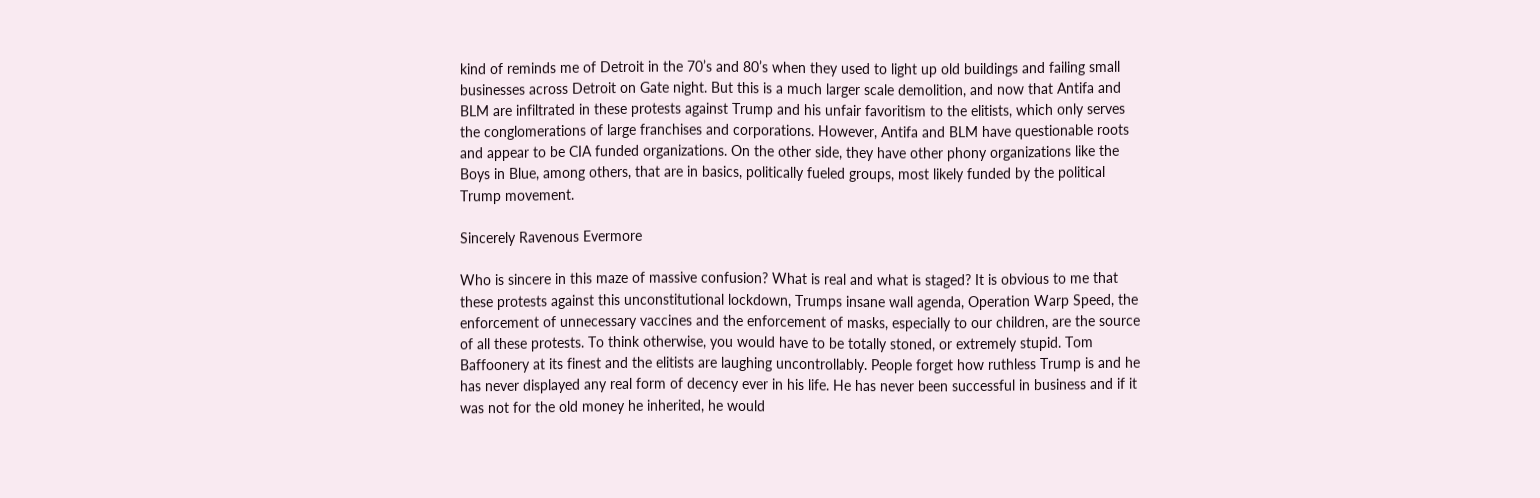kind of reminds me of Detroit in the 70’s and 80’s when they used to light up old buildings and failing small businesses across Detroit on Gate night. But this is a much larger scale demolition, and now that Antifa and BLM are infiltrated in these protests against Trump and his unfair favoritism to the elitists, which only serves the conglomerations of large franchises and corporations. However, Antifa and BLM have questionable roots and appear to be CIA funded organizations. On the other side, they have other phony organizations like the Boys in Blue, among others, that are in basics, politically fueled groups, most likely funded by the political Trump movement.

Sincerely Ravenous Evermore

Who is sincere in this maze of massive confusion? What is real and what is staged? It is obvious to me that these protests against this unconstitutional lockdown, Trumps insane wall agenda, Operation Warp Speed, the enforcement of unnecessary vaccines and the enforcement of masks, especially to our children, are the source of all these protests. To think otherwise, you would have to be totally stoned, or extremely stupid. Tom Baffoonery at its finest and the elitists are laughing uncontrollably. People forget how ruthless Trump is and he has never displayed any real form of decency ever in his life. He has never been successful in business and if it was not for the old money he inherited, he would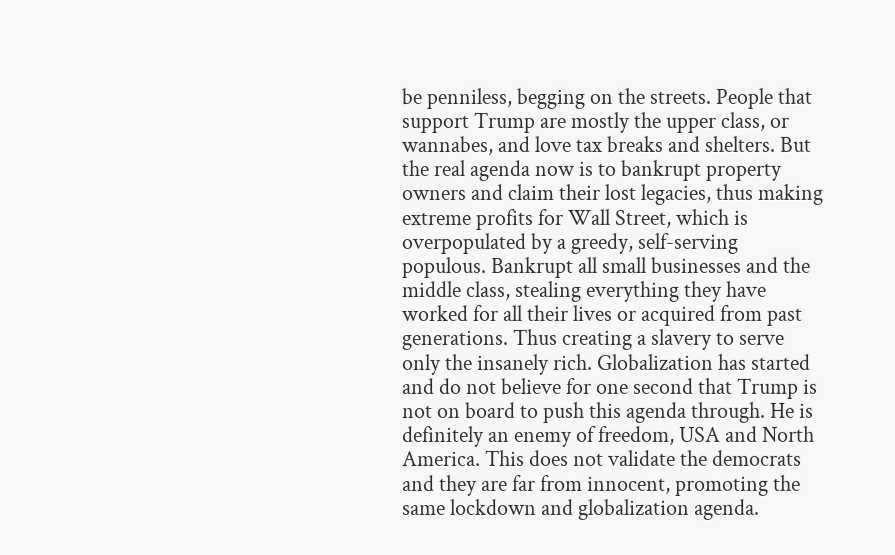be penniless, begging on the streets. People that support Trump are mostly the upper class, or wannabes, and love tax breaks and shelters. But the real agenda now is to bankrupt property owners and claim their lost legacies, thus making extreme profits for Wall Street, which is overpopulated by a greedy, self-serving populous. Bankrupt all small businesses and the middle class, stealing everything they have worked for all their lives or acquired from past generations. Thus creating a slavery to serve only the insanely rich. Globalization has started and do not believe for one second that Trump is not on board to push this agenda through. He is definitely an enemy of freedom, USA and North America. This does not validate the democrats and they are far from innocent, promoting the same lockdown and globalization agenda.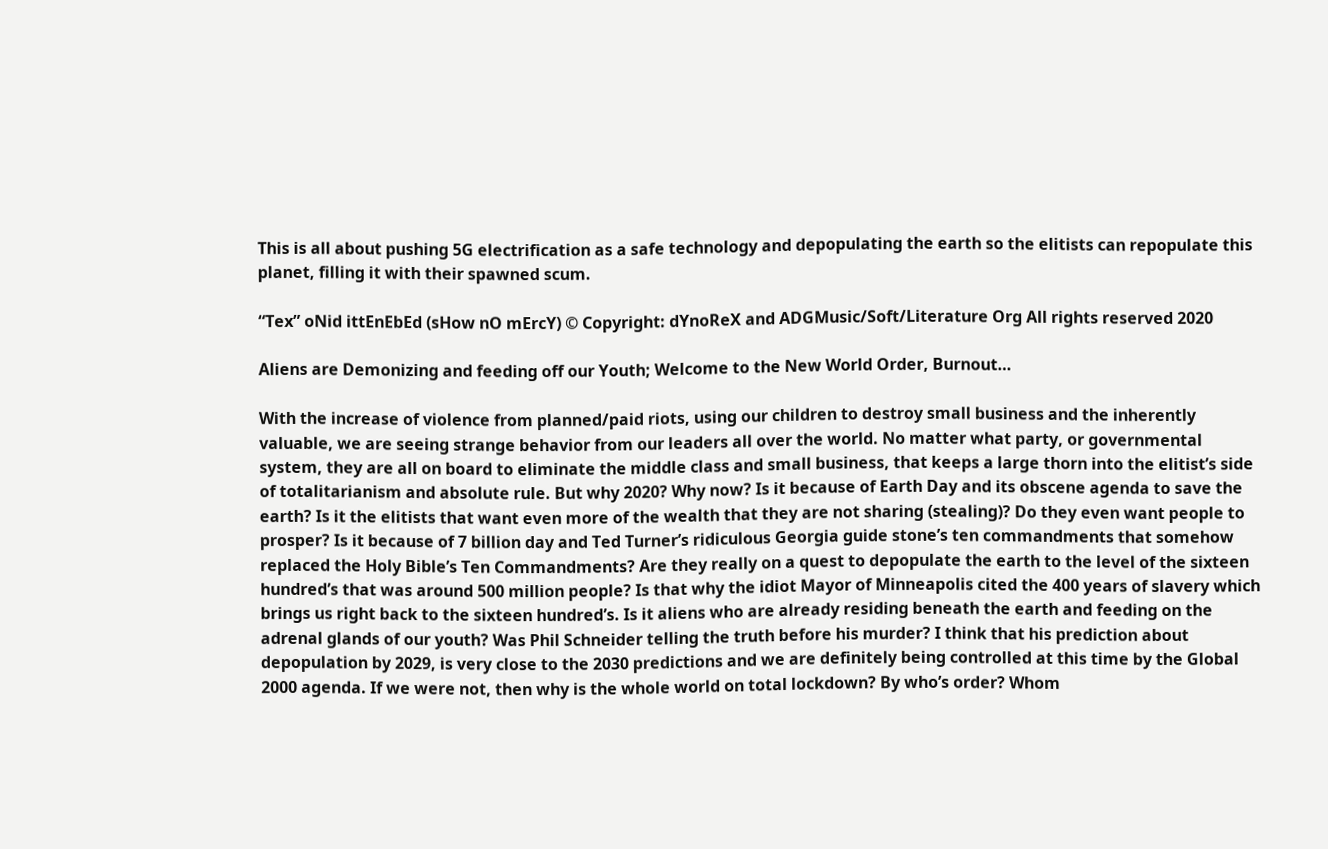This is all about pushing 5G electrification as a safe technology and depopulating the earth so the elitists can repopulate this planet, filling it with their spawned scum.

“Tex” oNid ittEnEbEd (sHow nO mErcY) © Copyright: dYnoReX and ADGMusic/Soft/Literature Org All rights reserved 2020

Aliens are Demonizing and feeding off our Youth; Welcome to the New World Order, Burnout…

With the increase of violence from planned/paid riots, using our children to destroy small business and the inherently valuable, we are seeing strange behavior from our leaders all over the world. No matter what party, or governmental system, they are all on board to eliminate the middle class and small business, that keeps a large thorn into the elitist’s side of totalitarianism and absolute rule. But why 2020? Why now? Is it because of Earth Day and its obscene agenda to save the earth? Is it the elitists that want even more of the wealth that they are not sharing (stealing)? Do they even want people to prosper? Is it because of 7 billion day and Ted Turner’s ridiculous Georgia guide stone’s ten commandments that somehow replaced the Holy Bible’s Ten Commandments? Are they really on a quest to depopulate the earth to the level of the sixteen hundred’s that was around 500 million people? Is that why the idiot Mayor of Minneapolis cited the 400 years of slavery which brings us right back to the sixteen hundred’s. Is it aliens who are already residing beneath the earth and feeding on the adrenal glands of our youth? Was Phil Schneider telling the truth before his murder? I think that his prediction about depopulation by 2029, is very close to the 2030 predictions and we are definitely being controlled at this time by the Global 2000 agenda. If we were not, then why is the whole world on total lockdown? By who’s order? Whom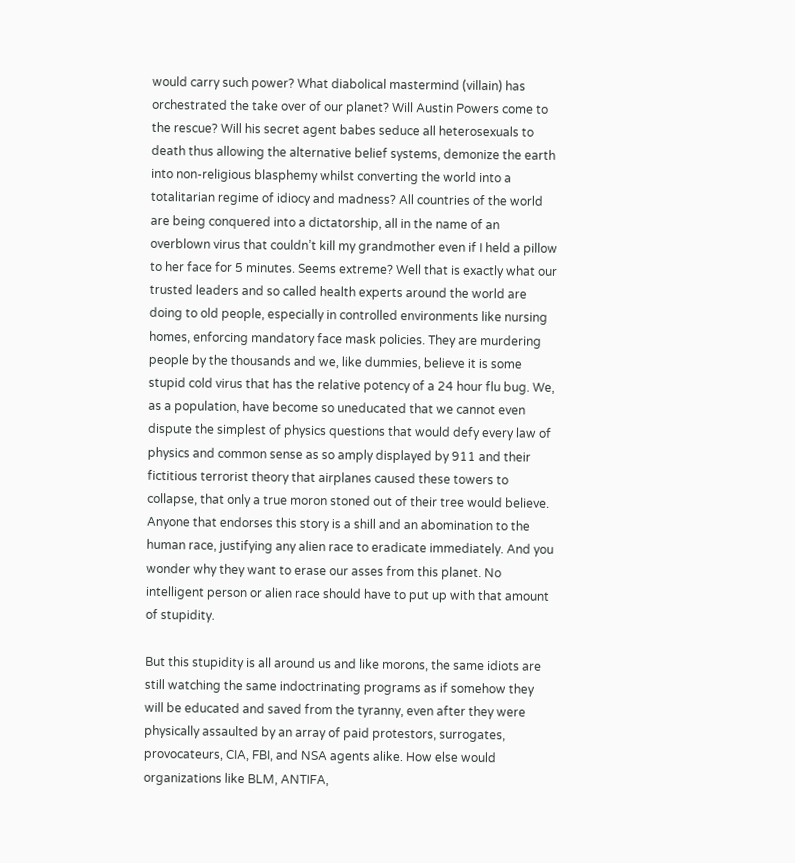would carry such power? What diabolical mastermind (villain) has orchestrated the take over of our planet? Will Austin Powers come to the rescue? Will his secret agent babes seduce all heterosexuals to death thus allowing the alternative belief systems, demonize the earth into non-religious blasphemy whilst converting the world into a totalitarian regime of idiocy and madness? All countries of the world are being conquered into a dictatorship, all in the name of an overblown virus that couldn’t kill my grandmother even if I held a pillow to her face for 5 minutes. Seems extreme? Well that is exactly what our trusted leaders and so called health experts around the world are doing to old people, especially in controlled environments like nursing homes, enforcing mandatory face mask policies. They are murdering people by the thousands and we, like dummies, believe it is some stupid cold virus that has the relative potency of a 24 hour flu bug. We, as a population, have become so uneducated that we cannot even dispute the simplest of physics questions that would defy every law of physics and common sense as so amply displayed by 911 and their fictitious terrorist theory that airplanes caused these towers to collapse, that only a true moron stoned out of their tree would believe. Anyone that endorses this story is a shill and an abomination to the human race, justifying any alien race to eradicate immediately. And you wonder why they want to erase our asses from this planet. No intelligent person or alien race should have to put up with that amount of stupidity.

But this stupidity is all around us and like morons, the same idiots are still watching the same indoctrinating programs as if somehow they will be educated and saved from the tyranny, even after they were physically assaulted by an array of paid protestors, surrogates, provocateurs, CIA, FBI, and NSA agents alike. How else would organizations like BLM, ANTIFA,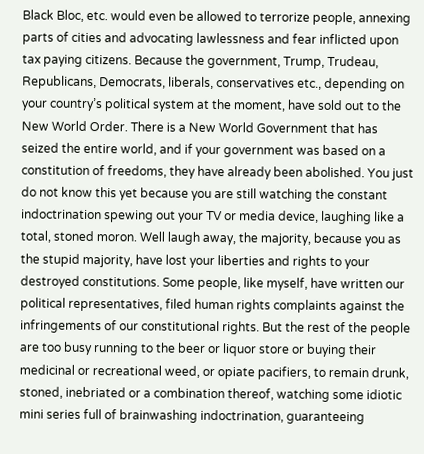Black Bloc, etc. would even be allowed to terrorize people, annexing parts of cities and advocating lawlessness and fear inflicted upon tax paying citizens. Because the government, Trump, Trudeau, Republicans, Democrats, liberals, conservatives etc., depending on your country’s political system at the moment, have sold out to the New World Order. There is a New World Government that has seized the entire world, and if your government was based on a constitution of freedoms, they have already been abolished. You just do not know this yet because you are still watching the constant indoctrination spewing out your TV or media device, laughing like a total, stoned moron. Well laugh away, the majority, because you as the stupid majority, have lost your liberties and rights to your destroyed constitutions. Some people, like myself, have written our political representatives, filed human rights complaints against the infringements of our constitutional rights. But the rest of the people are too busy running to the beer or liquor store or buying their medicinal or recreational weed, or opiate pacifiers, to remain drunk, stoned, inebriated or a combination thereof, watching some idiotic mini series full of brainwashing indoctrination, guaranteeing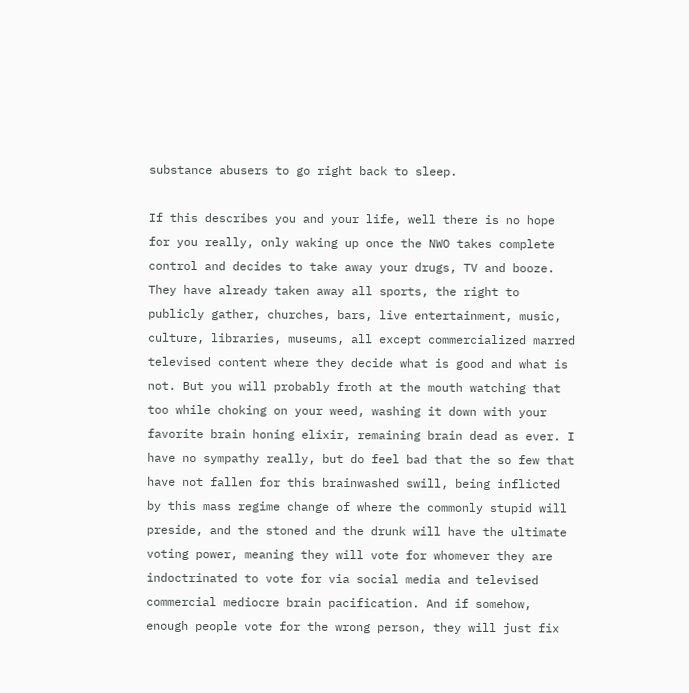substance abusers to go right back to sleep.

If this describes you and your life, well there is no hope for you really, only waking up once the NWO takes complete control and decides to take away your drugs, TV and booze. They have already taken away all sports, the right to publicly gather, churches, bars, live entertainment, music, culture, libraries, museums, all except commercialized marred televised content where they decide what is good and what is not. But you will probably froth at the mouth watching that too while choking on your weed, washing it down with your favorite brain honing elixir, remaining brain dead as ever. I have no sympathy really, but do feel bad that the so few that have not fallen for this brainwashed swill, being inflicted by this mass regime change of where the commonly stupid will preside, and the stoned and the drunk will have the ultimate voting power, meaning they will vote for whomever they are indoctrinated to vote for via social media and televised commercial mediocre brain pacification. And if somehow, enough people vote for the wrong person, they will just fix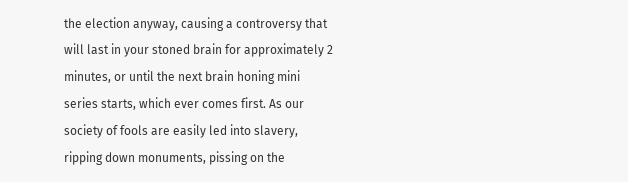the election anyway, causing a controversy that will last in your stoned brain for approximately 2 minutes, or until the next brain honing mini series starts, which ever comes first. As our society of fools are easily led into slavery, ripping down monuments, pissing on the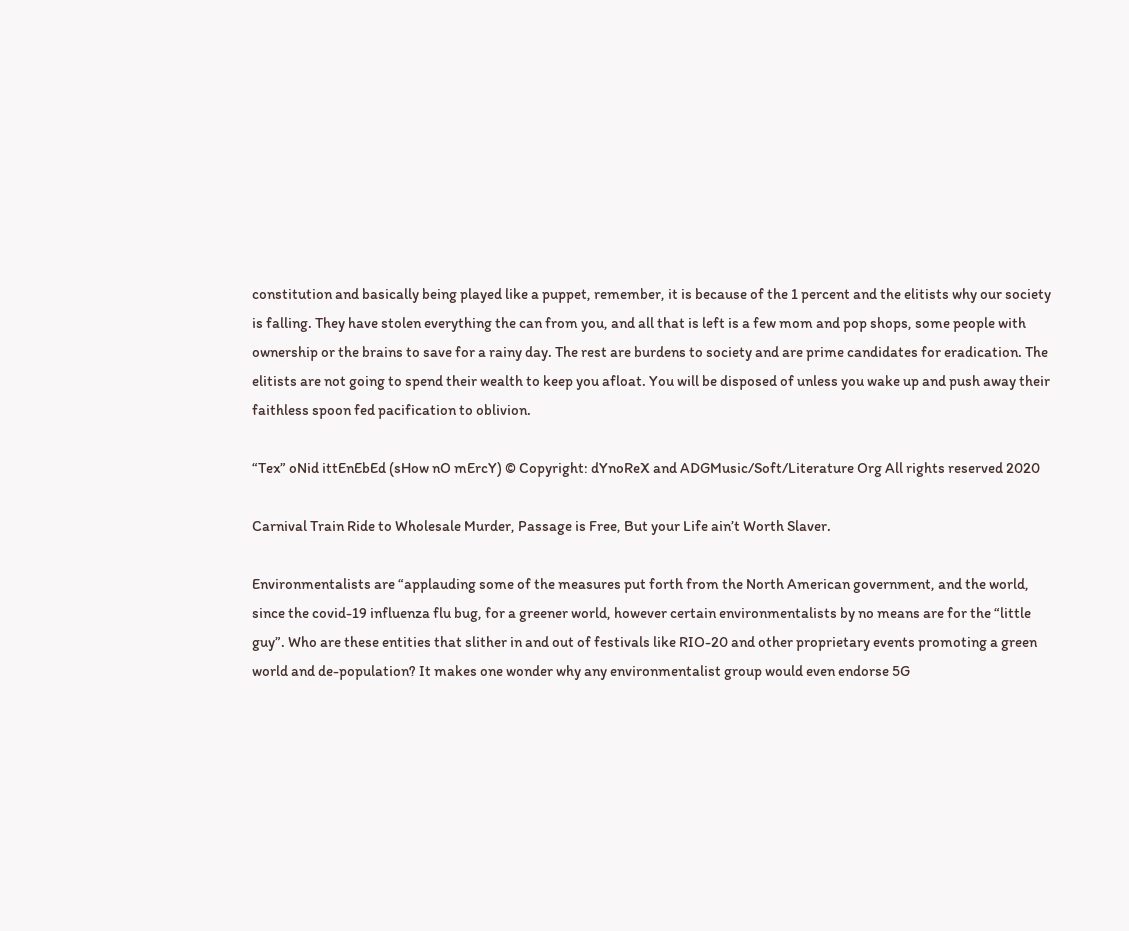constitution and basically being played like a puppet, remember, it is because of the 1 percent and the elitists why our society is falling. They have stolen everything the can from you, and all that is left is a few mom and pop shops, some people with ownership or the brains to save for a rainy day. The rest are burdens to society and are prime candidates for eradication. The elitists are not going to spend their wealth to keep you afloat. You will be disposed of unless you wake up and push away their faithless spoon fed pacification to oblivion.

“Tex” oNid ittEnEbEd (sHow nO mErcY) © Copyright: dYnoReX and ADGMusic/Soft/Literature Org All rights reserved 2020

Carnival Train Ride to Wholesale Murder, Passage is Free, But your Life ain’t Worth Slaver.

Environmentalists are “applauding some of the measures put forth from the North American government, and the world, since the covid-19 influenza flu bug, for a greener world, however certain environmentalists by no means are for the “little guy”. Who are these entities that slither in and out of festivals like RIO-20 and other proprietary events promoting a green world and de-population? It makes one wonder why any environmentalist group would even endorse 5G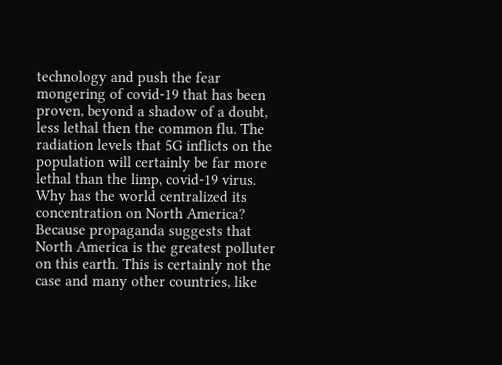technology and push the fear mongering of covid-19 that has been proven, beyond a shadow of a doubt, less lethal then the common flu. The radiation levels that 5G inflicts on the population will certainly be far more lethal than the limp, covid-19 virus. Why has the world centralized its concentration on North America? Because propaganda suggests that North America is the greatest polluter on this earth. This is certainly not the case and many other countries, like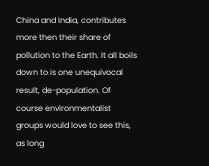China and India, contributes more then their share of pollution to the Earth. It all boils down to is one unequivocal result, de-population. Of course environmentalist groups would love to see this, as long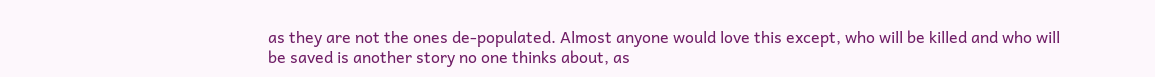as they are not the ones de-populated. Almost anyone would love this except, who will be killed and who will be saved is another story no one thinks about, as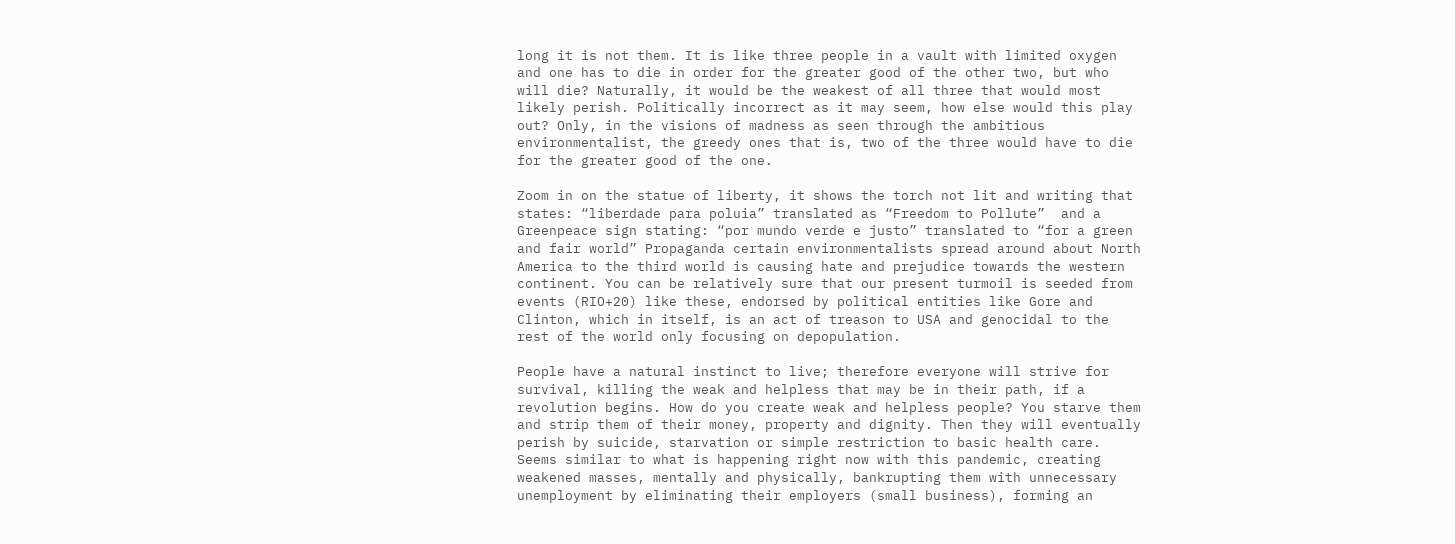long it is not them. It is like three people in a vault with limited oxygen and one has to die in order for the greater good of the other two, but who will die? Naturally, it would be the weakest of all three that would most likely perish. Politically incorrect as it may seem, how else would this play out? Only, in the visions of madness as seen through the ambitious environmentalist, the greedy ones that is, two of the three would have to die for the greater good of the one.

Zoom in on the statue of liberty, it shows the torch not lit and writing that states: “liberdade para poluia” translated as “Freedom to Pollute”  and a Greenpeace sign stating: “por mundo verde e justo” translated to “for a green and fair world” Propaganda certain environmentalists spread around about North America to the third world is causing hate and prejudice towards the western continent. You can be relatively sure that our present turmoil is seeded from events (RIO+20) like these, endorsed by political entities like Gore and Clinton, which in itself, is an act of treason to USA and genocidal to the rest of the world only focusing on depopulation.

People have a natural instinct to live; therefore everyone will strive for survival, killing the weak and helpless that may be in their path, if a revolution begins. How do you create weak and helpless people? You starve them and strip them of their money, property and dignity. Then they will eventually perish by suicide, starvation or simple restriction to basic health care. Seems similar to what is happening right now with this pandemic, creating weakened masses, mentally and physically, bankrupting them with unnecessary unemployment by eliminating their employers (small business), forming an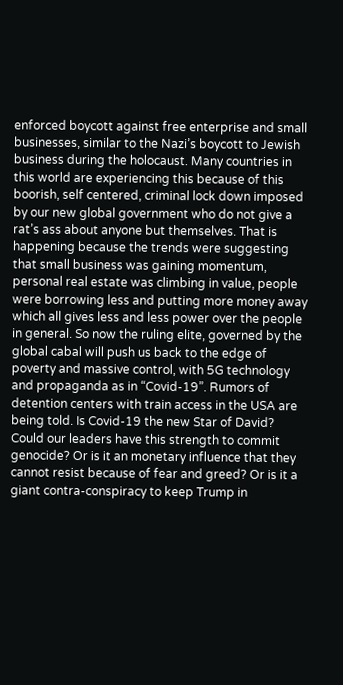enforced boycott against free enterprise and small businesses, similar to the Nazi’s boycott to Jewish business during the holocaust. Many countries in this world are experiencing this because of this boorish, self centered, criminal lock down imposed by our new global government who do not give a rat’s ass about anyone but themselves. That is happening because the trends were suggesting that small business was gaining momentum, personal real estate was climbing in value, people were borrowing less and putting more money away which all gives less and less power over the people in general. So now the ruling elite, governed by the global cabal will push us back to the edge of poverty and massive control, with 5G technology and propaganda as in “Covid-19”. Rumors of detention centers with train access in the USA are being told. Is Covid-19 the new Star of David? Could our leaders have this strength to commit genocide? Or is it an monetary influence that they cannot resist because of fear and greed? Or is it a giant contra-conspiracy to keep Trump in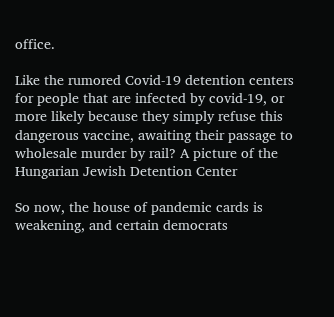office.

Like the rumored Covid-19 detention centers for people that are infected by covid-19, or more likely because they simply refuse this dangerous vaccine, awaiting their passage to wholesale murder by rail? A picture of the Hungarian Jewish Detention Center

So now, the house of pandemic cards is weakening, and certain democrats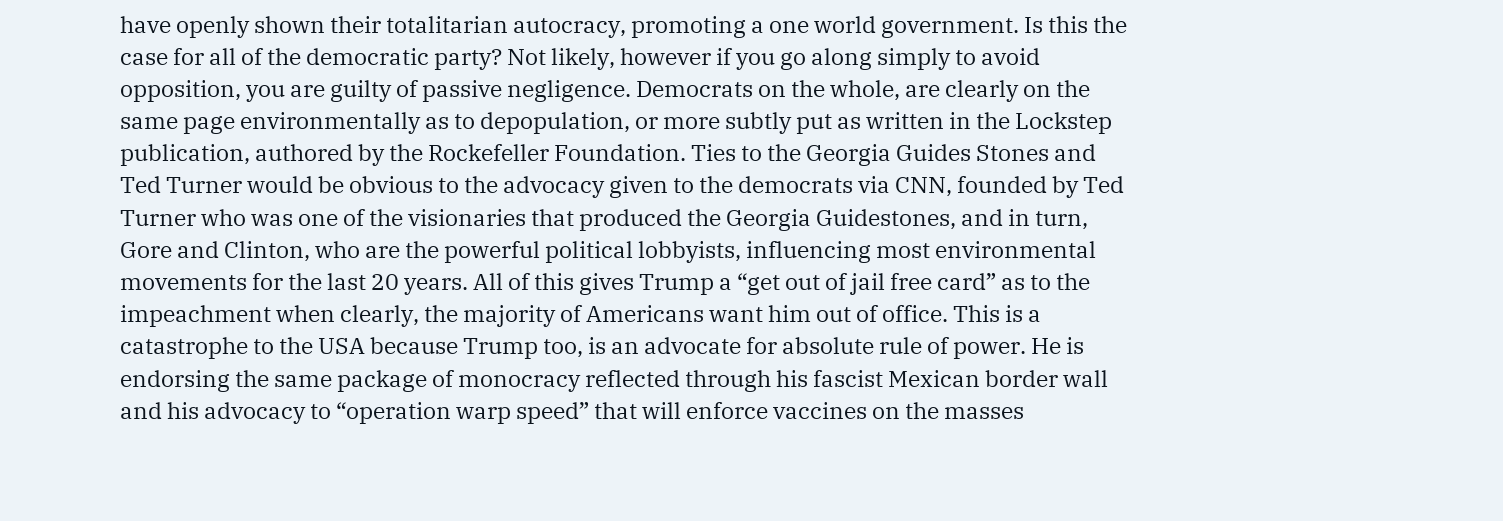have openly shown their totalitarian autocracy, promoting a one world government. Is this the case for all of the democratic party? Not likely, however if you go along simply to avoid opposition, you are guilty of passive negligence. Democrats on the whole, are clearly on the same page environmentally as to depopulation, or more subtly put as written in the Lockstep publication, authored by the Rockefeller Foundation. Ties to the Georgia Guides Stones and Ted Turner would be obvious to the advocacy given to the democrats via CNN, founded by Ted Turner who was one of the visionaries that produced the Georgia Guidestones, and in turn, Gore and Clinton, who are the powerful political lobbyists, influencing most environmental movements for the last 20 years. All of this gives Trump a “get out of jail free card” as to the impeachment when clearly, the majority of Americans want him out of office. This is a catastrophe to the USA because Trump too, is an advocate for absolute rule of power. He is endorsing the same package of monocracy reflected through his fascist Mexican border wall and his advocacy to “operation warp speed” that will enforce vaccines on the masses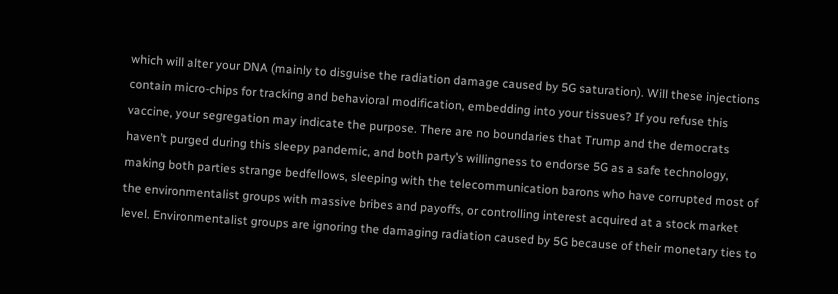which will alter your DNA (mainly to disguise the radiation damage caused by 5G saturation). Will these injections contain micro-chips for tracking and behavioral modification, embedding into your tissues? If you refuse this vaccine, your segregation may indicate the purpose. There are no boundaries that Trump and the democrats haven’t purged during this sleepy pandemic, and both party’s willingness to endorse 5G as a safe technology, making both parties strange bedfellows, sleeping with the telecommunication barons who have corrupted most of the environmentalist groups with massive bribes and payoffs, or controlling interest acquired at a stock market level. Environmentalist groups are ignoring the damaging radiation caused by 5G because of their monetary ties to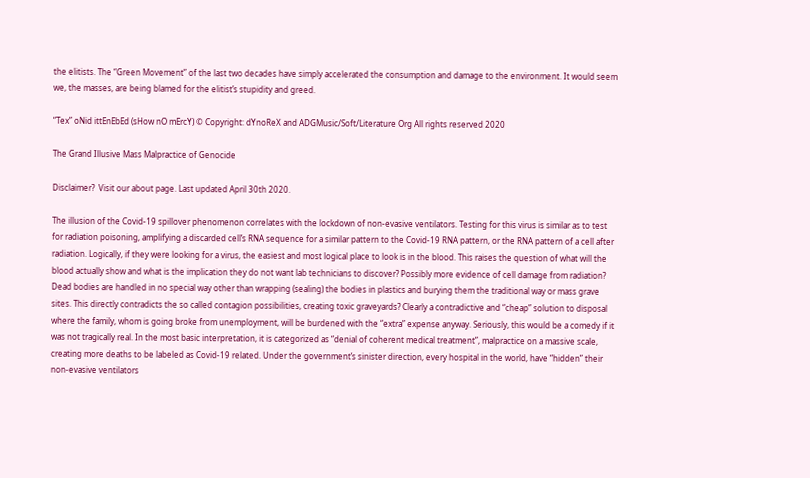the elitists. The “Green Movement” of the last two decades have simply accelerated the consumption and damage to the environment. It would seem we, the masses, are being blamed for the elitist’s stupidity and greed.

“Tex” oNid ittEnEbEd (sHow nO mErcY) © Copyright: dYnoReX and ADGMusic/Soft/Literature Org All rights reserved 2020

The Grand Illusive Mass Malpractice of Genocide

Disclaimer?  Visit our about page. Last updated April 30th 2020.

The illusion of the Covid-19 spillover phenomenon correlates with the lockdown of non-evasive ventilators. Testing for this virus is similar as to test for radiation poisoning, amplifying a discarded cell’s RNA sequence for a similar pattern to the Covid-19 RNA pattern, or the RNA pattern of a cell after radiation. Logically, if they were looking for a virus, the easiest and most logical place to look is in the blood. This raises the question of what will the blood actually show and what is the implication they do not want lab technicians to discover? Possibly more evidence of cell damage from radiation? Dead bodies are handled in no special way other than wrapping (sealing) the bodies in plastics and burying them the traditional way or mass grave sites. This directly contradicts the so called contagion possibilities, creating toxic graveyards? Clearly a contradictive and “cheap” solution to disposal where the family, whom is going broke from unemployment, will be burdened with the “extra” expense anyway. Seriously, this would be a comedy if it was not tragically real. In the most basic interpretation, it is categorized as “denial of coherent medical treatment”, malpractice on a massive scale, creating more deaths to be labeled as Covid-19 related. Under the government’s sinister direction, every hospital in the world, have “hidden” their non-evasive ventilators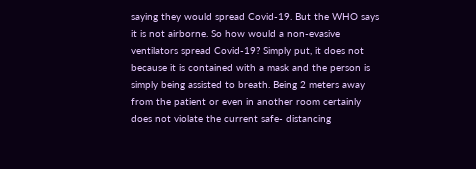saying they would spread Covid-19. But the WHO says it is not airborne. So how would a non-evasive ventilators spread Covid-19? Simply put, it does not because it is contained with a mask and the person is simply being assisted to breath. Being 2 meters away from the patient or even in another room certainly does not violate the current safe- distancing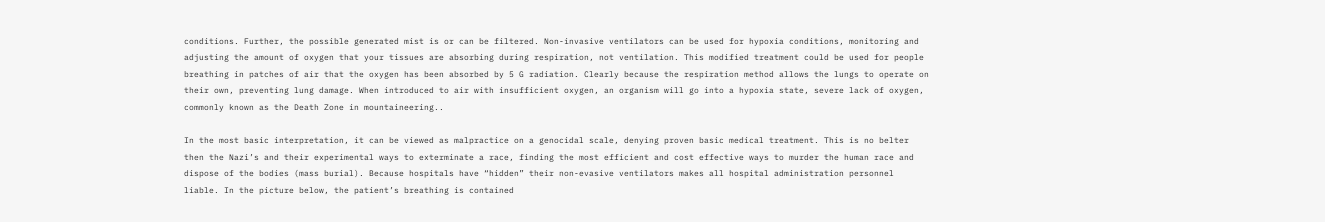conditions. Further, the possible generated mist is or can be filtered. Non-invasive ventilators can be used for hypoxia conditions, monitoring and adjusting the amount of oxygen that your tissues are absorbing during respiration, not ventilation. This modified treatment could be used for people breathing in patches of air that the oxygen has been absorbed by 5 G radiation. Clearly because the respiration method allows the lungs to operate on their own, preventing lung damage. When introduced to air with insufficient oxygen, an organism will go into a hypoxia state, severe lack of oxygen, commonly known as the Death Zone in mountaineering..

In the most basic interpretation, it can be viewed as malpractice on a genocidal scale, denying proven basic medical treatment. This is no belter then the Nazi’s and their experimental ways to exterminate a race, finding the most efficient and cost effective ways to murder the human race and dispose of the bodies (mass burial). Because hospitals have “hidden” their non-evasive ventilators makes all hospital administration personnel liable. In the picture below, the patient’s breathing is contained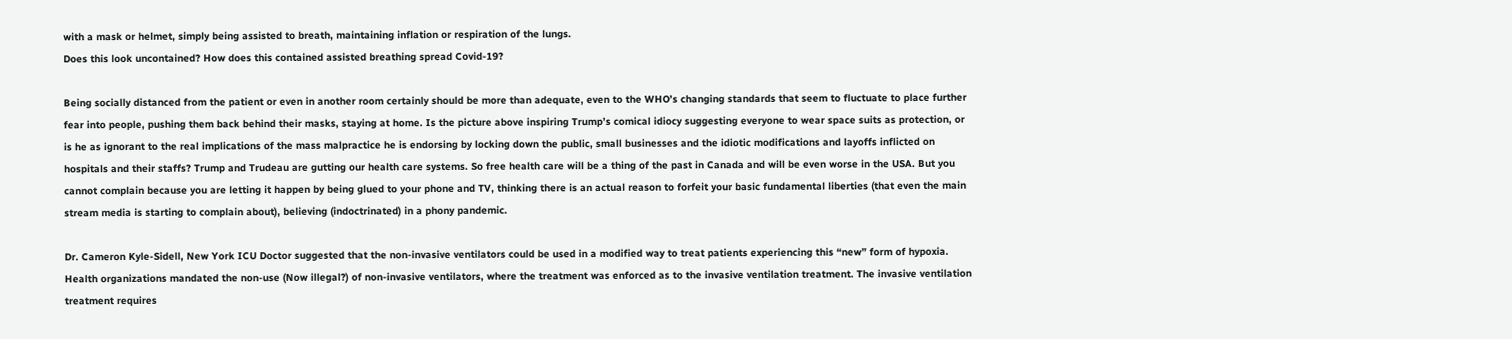with a mask or helmet, simply being assisted to breath, maintaining inflation or respiration of the lungs.
Does this look uncontained? How does this contained assisted breathing spread Covid-19?

Being socially distanced from the patient or even in another room certainly should be more than adequate, even to the WHO’s changing standards that seem to fluctuate to place further fear into people, pushing them back behind their masks, staying at home. Is the picture above inspiring Trump’s comical idiocy suggesting everyone to wear space suits as protection, or is he as ignorant to the real implications of the mass malpractice he is endorsing by locking down the public, small businesses and the idiotic modifications and layoffs inflicted on hospitals and their staffs? Trump and Trudeau are gutting our health care systems. So free health care will be a thing of the past in Canada and will be even worse in the USA. But you cannot complain because you are letting it happen by being glued to your phone and TV, thinking there is an actual reason to forfeit your basic fundamental liberties (that even the main stream media is starting to complain about), believing (indoctrinated) in a phony pandemic.

Dr. Cameron Kyle-Sidell, New York ICU Doctor suggested that the non-invasive ventilators could be used in a modified way to treat patients experiencing this “new” form of hypoxia. Health organizations mandated the non-use (Now illegal?) of non-invasive ventilators, where the treatment was enforced as to the invasive ventilation treatment. The invasive ventilation treatment requires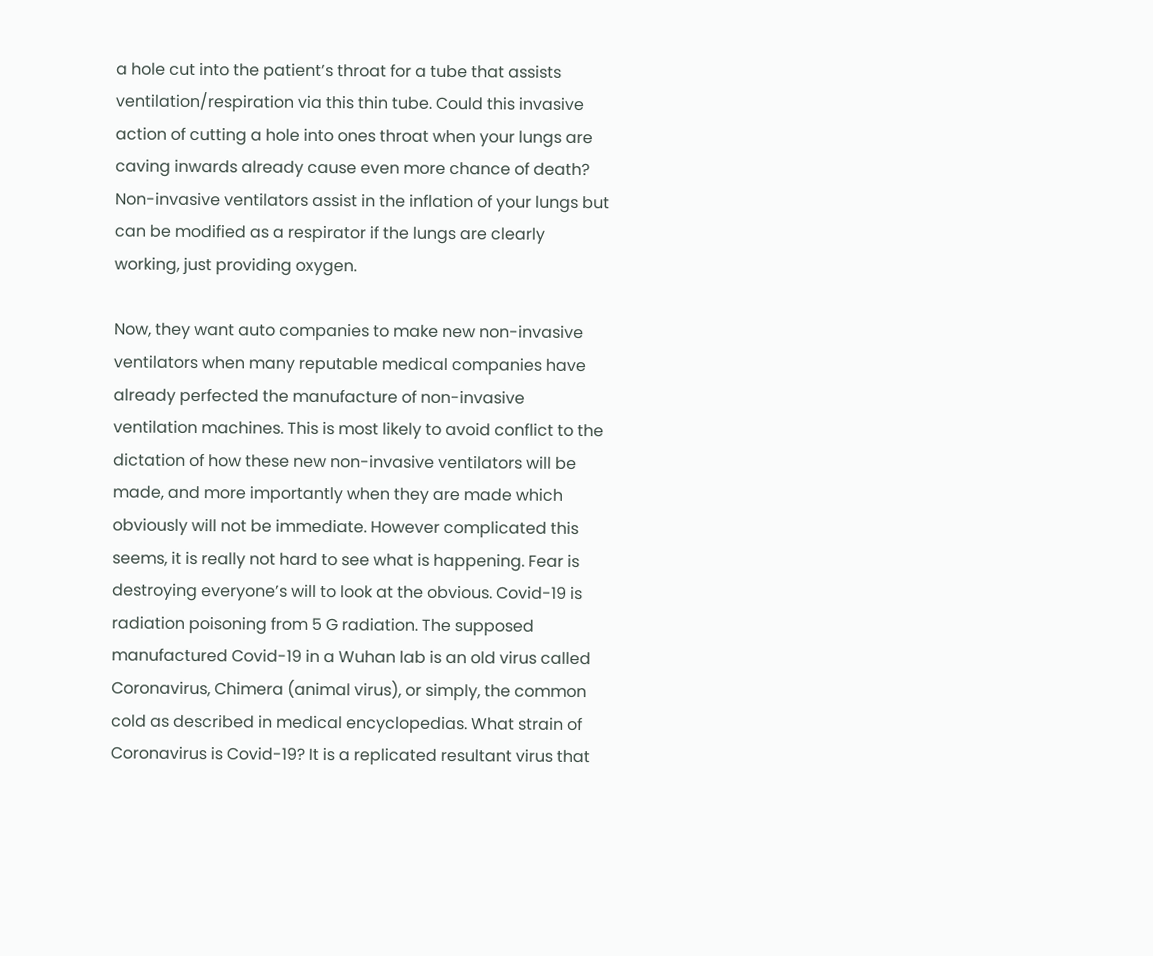a hole cut into the patient’s throat for a tube that assists ventilation/respiration via this thin tube. Could this invasive action of cutting a hole into ones throat when your lungs are caving inwards already cause even more chance of death? Non-invasive ventilators assist in the inflation of your lungs but can be modified as a respirator if the lungs are clearly working, just providing oxygen.

Now, they want auto companies to make new non-invasive ventilators when many reputable medical companies have already perfected the manufacture of non-invasive ventilation machines. This is most likely to avoid conflict to the dictation of how these new non-invasive ventilators will be made, and more importantly when they are made which obviously will not be immediate. However complicated this seems, it is really not hard to see what is happening. Fear is destroying everyone’s will to look at the obvious. Covid-19 is radiation poisoning from 5 G radiation. The supposed manufactured Covid-19 in a Wuhan lab is an old virus called Coronavirus, Chimera (animal virus), or simply, the common cold as described in medical encyclopedias. What strain of Coronavirus is Covid-19? It is a replicated resultant virus that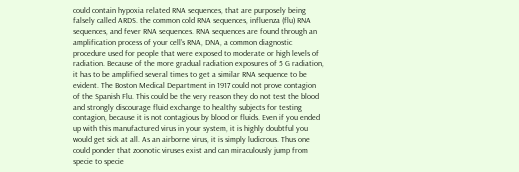could contain hypoxia related RNA sequences, that are purposely being falsely called ARDS. the common cold RNA sequences, influenza (flu) RNA sequences, and fever RNA sequences. RNA sequences are found through an amplification process of your cell’s RNA, DNA, a common diagnostic procedure used for people that were exposed to moderate or high levels of radiation. Because of the more gradual radiation exposures of 5 G radiation, it has to be amplified several times to get a similar RNA sequence to be evident. The Boston Medical Department in 1917 could not prove contagion of the Spanish Flu. This could be the very reason they do not test the blood and strongly discourage fluid exchange to healthy subjects for testing contagion, because it is not contagious by blood or fluids. Even if you ended up with this manufactured virus in your system, it is highly doubtful you would get sick at all. As an airborne virus, it is simply ludicrous. Thus one could ponder that zoonotic viruses exist and can miraculously jump from specie to specie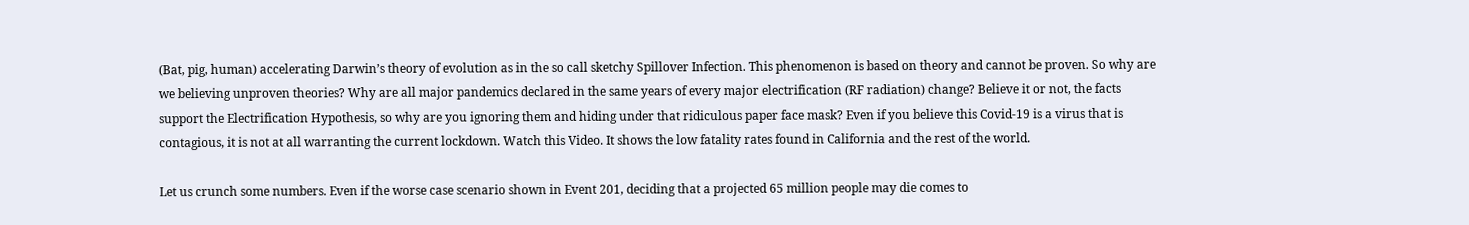(Bat, pig, human) accelerating Darwin’s theory of evolution as in the so call sketchy Spillover Infection. This phenomenon is based on theory and cannot be proven. So why are we believing unproven theories? Why are all major pandemics declared in the same years of every major electrification (RF radiation) change? Believe it or not, the facts support the Electrification Hypothesis, so why are you ignoring them and hiding under that ridiculous paper face mask? Even if you believe this Covid-19 is a virus that is contagious, it is not at all warranting the current lockdown. Watch this Video. It shows the low fatality rates found in California and the rest of the world.

Let us crunch some numbers. Even if the worse case scenario shown in Event 201, deciding that a projected 65 million people may die comes to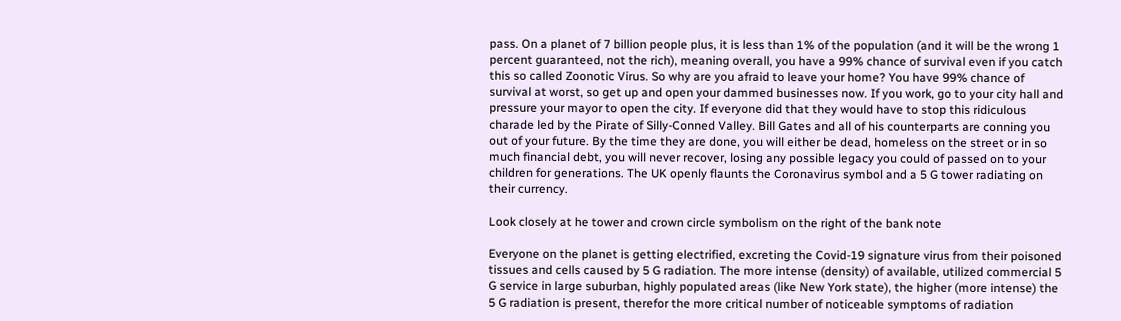pass. On a planet of 7 billion people plus, it is less than 1% of the population (and it will be the wrong 1 percent guaranteed, not the rich), meaning overall, you have a 99% chance of survival even if you catch this so called Zoonotic Virus. So why are you afraid to leave your home? You have 99% chance of survival at worst, so get up and open your dammed businesses now. If you work, go to your city hall and pressure your mayor to open the city. If everyone did that they would have to stop this ridiculous charade led by the Pirate of Silly-Conned Valley. Bill Gates and all of his counterparts are conning you out of your future. By the time they are done, you will either be dead, homeless on the street or in so much financial debt, you will never recover, losing any possible legacy you could of passed on to your children for generations. The UK openly flaunts the Coronavirus symbol and a 5 G tower radiating on their currency.

Look closely at he tower and crown circle symbolism on the right of the bank note

Everyone on the planet is getting electrified, excreting the Covid-19 signature virus from their poisoned tissues and cells caused by 5 G radiation. The more intense (density) of available, utilized commercial 5 G service in large suburban, highly populated areas (like New York state), the higher (more intense) the 5 G radiation is present, therefor the more critical number of noticeable symptoms of radiation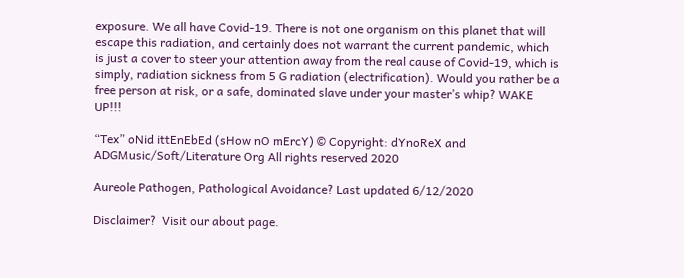exposure. We all have Covid-19. There is not one organism on this planet that will escape this radiation, and certainly does not warrant the current pandemic, which is just a cover to steer your attention away from the real cause of Covid-19, which is simply, radiation sickness from 5 G radiation (electrification). Would you rather be a free person at risk, or a safe, dominated slave under your master’s whip? WAKE UP!!!

“Tex” oNid ittEnEbEd (sHow nO mErcY) © Copyright: dYnoReX and ADGMusic/Soft/Literature Org All rights reserved 2020

Aureole Pathogen, Pathological Avoidance? Last updated 6/12/2020

Disclaimer?  Visit our about page.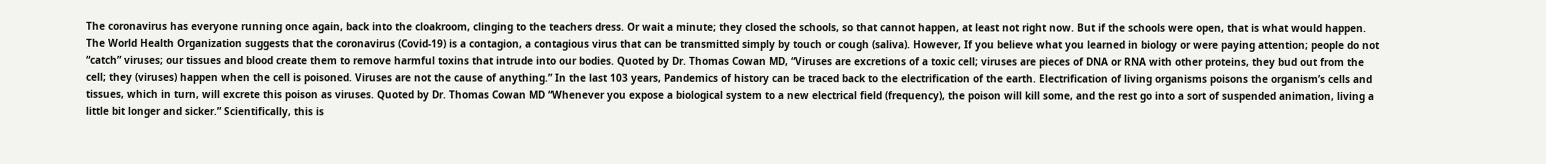The coronavirus has everyone running once again, back into the cloakroom, clinging to the teachers dress. Or wait a minute; they closed the schools, so that cannot happen, at least not right now. But if the schools were open, that is what would happen. The World Health Organization suggests that the coronavirus (Covid-19) is a contagion, a contagious virus that can be transmitted simply by touch or cough (saliva). However, If you believe what you learned in biology or were paying attention; people do not “catch” viruses; our tissues and blood create them to remove harmful toxins that intrude into our bodies. Quoted by Dr. Thomas Cowan MD, “Viruses are excretions of a toxic cell; viruses are pieces of DNA or RNA with other proteins, they bud out from the cell; they (viruses) happen when the cell is poisoned. Viruses are not the cause of anything.” In the last 103 years, Pandemics of history can be traced back to the electrification of the earth. Electrification of living organisms poisons the organism’s cells and tissues, which in turn, will excrete this poison as viruses. Quoted by Dr. Thomas Cowan MD “Whenever you expose a biological system to a new electrical field (frequency), the poison will kill some, and the rest go into a sort of suspended animation, living a little bit longer and sicker.” Scientifically, this is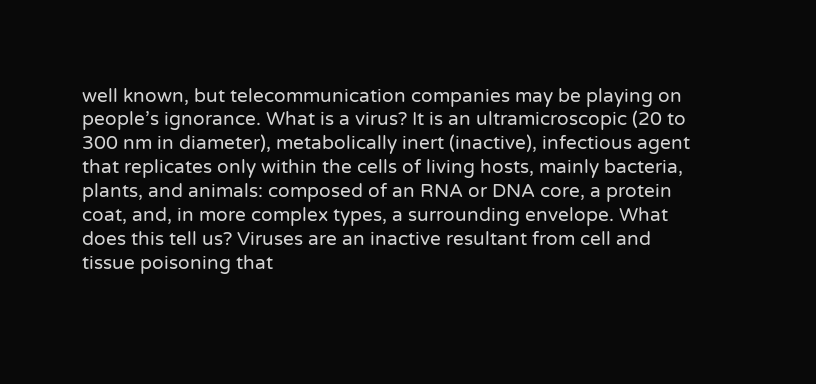well known, but telecommunication companies may be playing on people’s ignorance. What is a virus? It is an ultramicroscopic (20 to 300 nm in diameter), metabolically inert (inactive), infectious agent that replicates only within the cells of living hosts, mainly bacteria, plants, and animals: composed of an RNA or DNA core, a protein coat, and, in more complex types, a surrounding envelope. What does this tell us? Viruses are an inactive resultant from cell and tissue poisoning that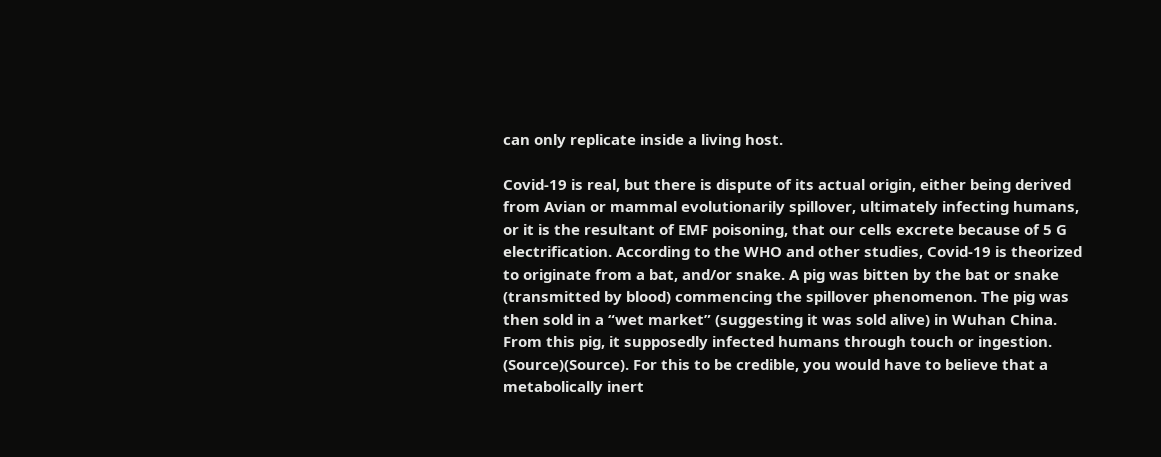can only replicate inside a living host.

Covid-19 is real, but there is dispute of its actual origin, either being derived from Avian or mammal evolutionarily spillover, ultimately infecting humans, or it is the resultant of EMF poisoning, that our cells excrete because of 5 G electrification. According to the WHO and other studies, Covid-19 is theorized to originate from a bat, and/or snake. A pig was bitten by the bat or snake (transmitted by blood) commencing the spillover phenomenon. The pig was then sold in a “wet market” (suggesting it was sold alive) in Wuhan China. From this pig, it supposedly infected humans through touch or ingestion. (Source)(Source). For this to be credible, you would have to believe that a metabolically inert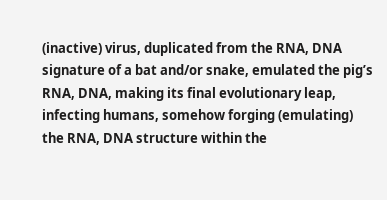(inactive) virus, duplicated from the RNA, DNA signature of a bat and/or snake, emulated the pig’s RNA, DNA, making its final evolutionary leap, infecting humans, somehow forging (emulating)  the RNA, DNA structure within the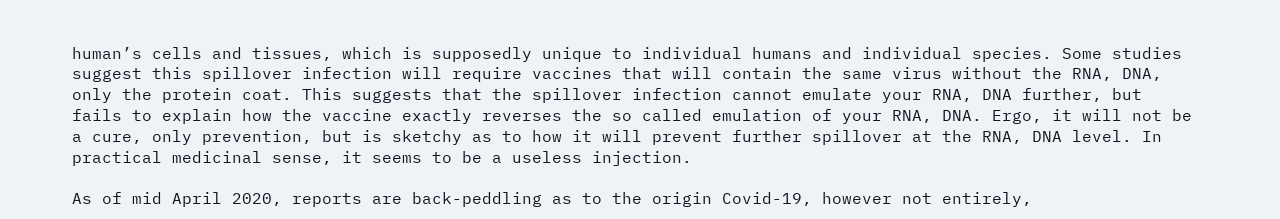human’s cells and tissues, which is supposedly unique to individual humans and individual species. Some studies suggest this spillover infection will require vaccines that will contain the same virus without the RNA, DNA, only the protein coat. This suggests that the spillover infection cannot emulate your RNA, DNA further, but fails to explain how the vaccine exactly reverses the so called emulation of your RNA, DNA. Ergo, it will not be a cure, only prevention, but is sketchy as to how it will prevent further spillover at the RNA, DNA level. In practical medicinal sense, it seems to be a useless injection.

As of mid April 2020, reports are back-peddling as to the origin Covid-19, however not entirely,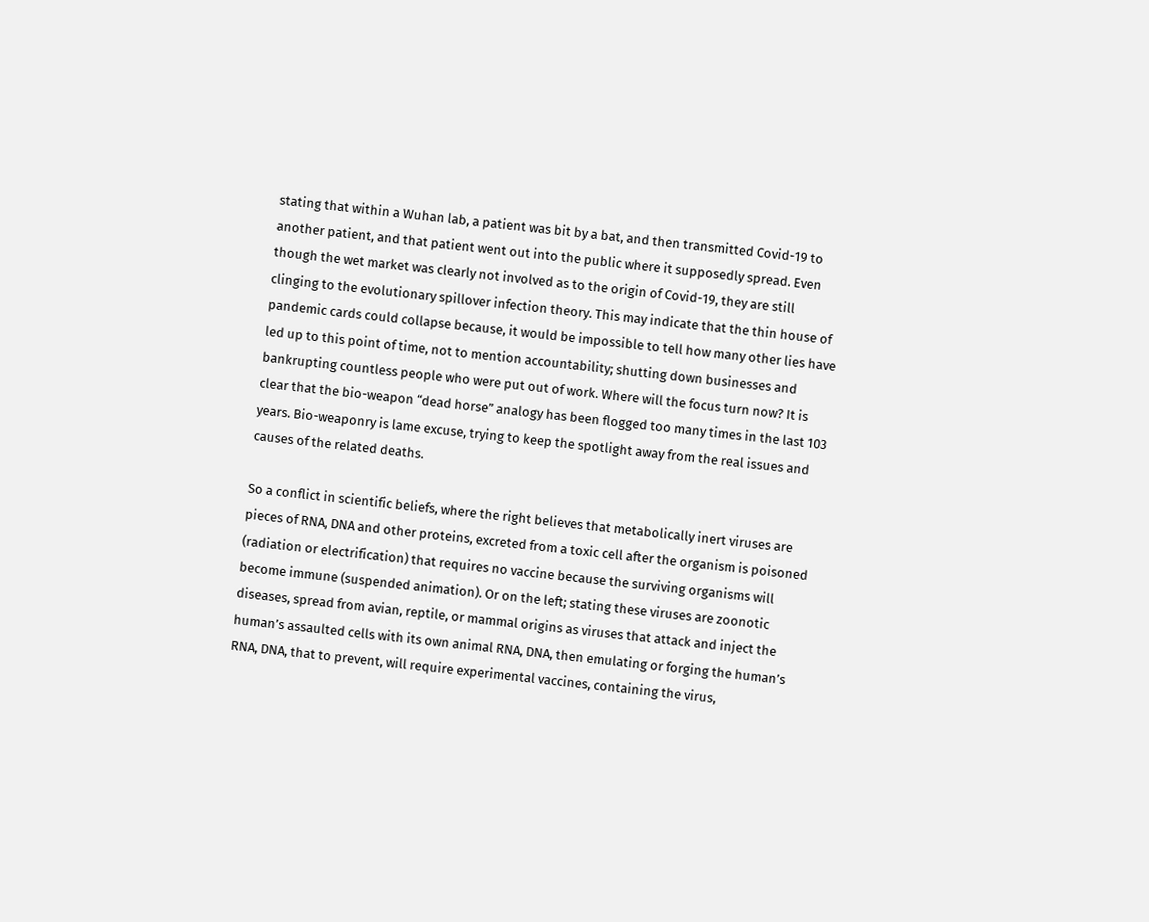stating that within a Wuhan lab, a patient was bit by a bat, and then transmitted Covid-19 to another patient, and that patient went out into the public where it supposedly spread. Even though the wet market was clearly not involved as to the origin of Covid-19, they are still clinging to the evolutionary spillover infection theory. This may indicate that the thin house of pandemic cards could collapse because, it would be impossible to tell how many other lies have led up to this point of time, not to mention accountability; shutting down businesses and bankrupting countless people who were put out of work. Where will the focus turn now? It is clear that the bio-weapon “dead horse” analogy has been flogged too many times in the last 103 years. Bio-weaponry is lame excuse, trying to keep the spotlight away from the real issues and causes of the related deaths.

So a conflict in scientific beliefs, where the right believes that metabolically inert viruses are pieces of RNA, DNA and other proteins, excreted from a toxic cell after the organism is poisoned (radiation or electrification) that requires no vaccine because the surviving organisms will become immune (suspended animation). Or on the left; stating these viruses are zoonotic diseases, spread from avian, reptile, or mammal origins as viruses that attack and inject the human’s assaulted cells with its own animal RNA, DNA, then emulating or forging the human’s RNA, DNA, that to prevent, will require experimental vaccines, containing the virus,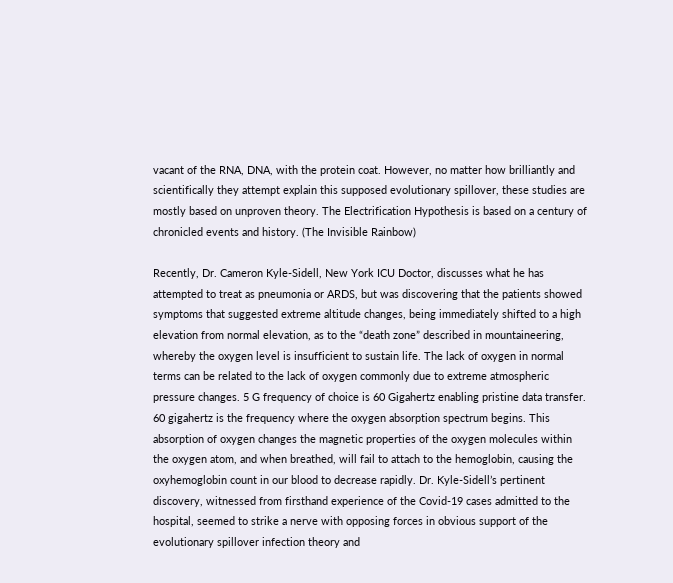vacant of the RNA, DNA, with the protein coat. However, no matter how brilliantly and scientifically they attempt explain this supposed evolutionary spillover, these studies are mostly based on unproven theory. The Electrification Hypothesis is based on a century of chronicled events and history. (The Invisible Rainbow)

Recently, Dr. Cameron Kyle-Sidell, New York ICU Doctor, discusses what he has attempted to treat as pneumonia or ARDS, but was discovering that the patients showed symptoms that suggested extreme altitude changes, being immediately shifted to a high elevation from normal elevation, as to the “death zone” described in mountaineering, whereby the oxygen level is insufficient to sustain life. The lack of oxygen in normal terms can be related to the lack of oxygen commonly due to extreme atmospheric pressure changes. 5 G frequency of choice is 60 Gigahertz enabling pristine data transfer. 60 gigahertz is the frequency where the oxygen absorption spectrum begins. This absorption of oxygen changes the magnetic properties of the oxygen molecules within the oxygen atom, and when breathed, will fail to attach to the hemoglobin, causing the oxyhemoglobin count in our blood to decrease rapidly. Dr. Kyle-Sidell’s pertinent discovery, witnessed from firsthand experience of the Covid-19 cases admitted to the hospital, seemed to strike a nerve with opposing forces in obvious support of the evolutionary spillover infection theory and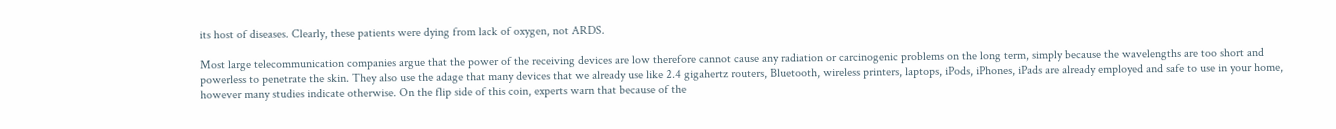its host of diseases. Clearly, these patients were dying from lack of oxygen, not ARDS.

Most large telecommunication companies argue that the power of the receiving devices are low therefore cannot cause any radiation or carcinogenic problems on the long term, simply because the wavelengths are too short and powerless to penetrate the skin. They also use the adage that many devices that we already use like 2.4 gigahertz routers, Bluetooth, wireless printers, laptops, iPods, iPhones, iPads are already employed and safe to use in your home, however many studies indicate otherwise. On the flip side of this coin, experts warn that because of the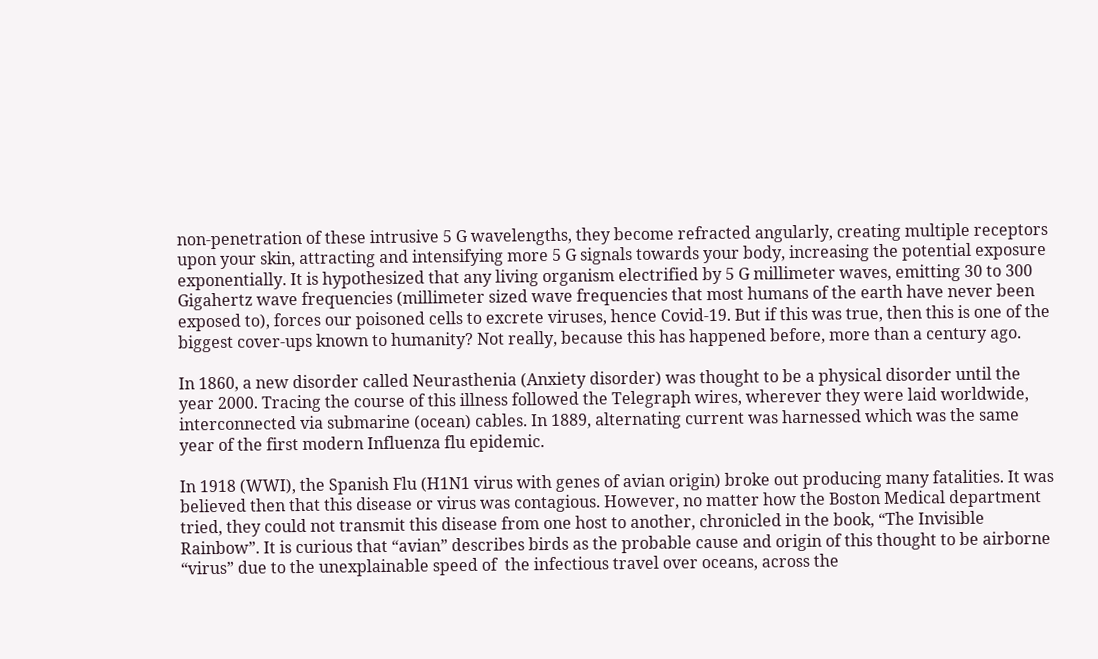non-penetration of these intrusive 5 G wavelengths, they become refracted angularly, creating multiple receptors upon your skin, attracting and intensifying more 5 G signals towards your body, increasing the potential exposure exponentially. It is hypothesized that any living organism electrified by 5 G millimeter waves, emitting 30 to 300 Gigahertz wave frequencies (millimeter sized wave frequencies that most humans of the earth have never been exposed to), forces our poisoned cells to excrete viruses, hence Covid-19. But if this was true, then this is one of the biggest cover-ups known to humanity? Not really, because this has happened before, more than a century ago.

In 1860, a new disorder called Neurasthenia (Anxiety disorder) was thought to be a physical disorder until the year 2000. Tracing the course of this illness followed the Telegraph wires, wherever they were laid worldwide, interconnected via submarine (ocean) cables. In 1889, alternating current was harnessed which was the same year of the first modern Influenza flu epidemic.

In 1918 (WWI), the Spanish Flu (H1N1 virus with genes of avian origin) broke out producing many fatalities. It was believed then that this disease or virus was contagious. However, no matter how the Boston Medical department tried, they could not transmit this disease from one host to another, chronicled in the book, “The Invisible Rainbow”. It is curious that “avian” describes birds as the probable cause and origin of this thought to be airborne “virus” due to the unexplainable speed of  the infectious travel over oceans, across the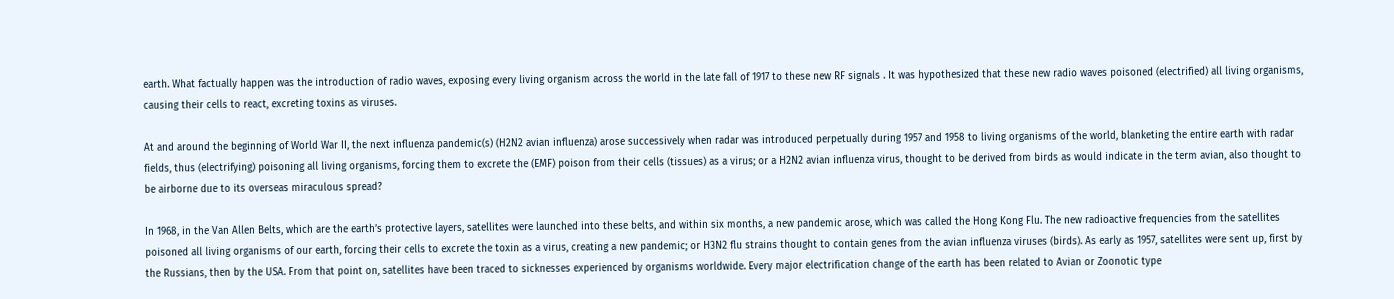earth. What factually happen was the introduction of radio waves, exposing every living organism across the world in the late fall of 1917 to these new RF signals . It was hypothesized that these new radio waves poisoned (electrified) all living organisms, causing their cells to react, excreting toxins as viruses.

At and around the beginning of World War II, the next influenza pandemic(s) (H2N2 avian influenza) arose successively when radar was introduced perpetually during 1957 and 1958 to living organisms of the world, blanketing the entire earth with radar fields, thus (electrifying) poisoning all living organisms, forcing them to excrete the (EMF) poison from their cells (tissues) as a virus; or a H2N2 avian influenza virus, thought to be derived from birds as would indicate in the term avian, also thought to be airborne due to its overseas miraculous spread?

In 1968, in the Van Allen Belts, which are the earth’s protective layers, satellites were launched into these belts, and within six months, a new pandemic arose, which was called the Hong Kong Flu. The new radioactive frequencies from the satellites poisoned all living organisms of our earth, forcing their cells to excrete the toxin as a virus, creating a new pandemic; or H3N2 flu strains thought to contain genes from the avian influenza viruses (birds). As early as 1957, satellites were sent up, first by the Russians, then by the USA. From that point on, satellites have been traced to sicknesses experienced by organisms worldwide. Every major electrification change of the earth has been related to Avian or Zoonotic type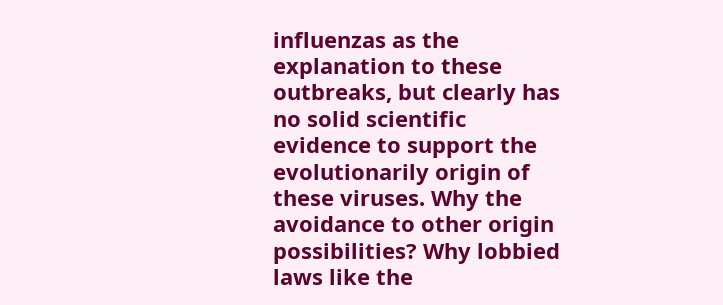influenzas as the explanation to these outbreaks, but clearly has no solid scientific evidence to support the evolutionarily origin of these viruses. Why the avoidance to other origin possibilities? Why lobbied laws like the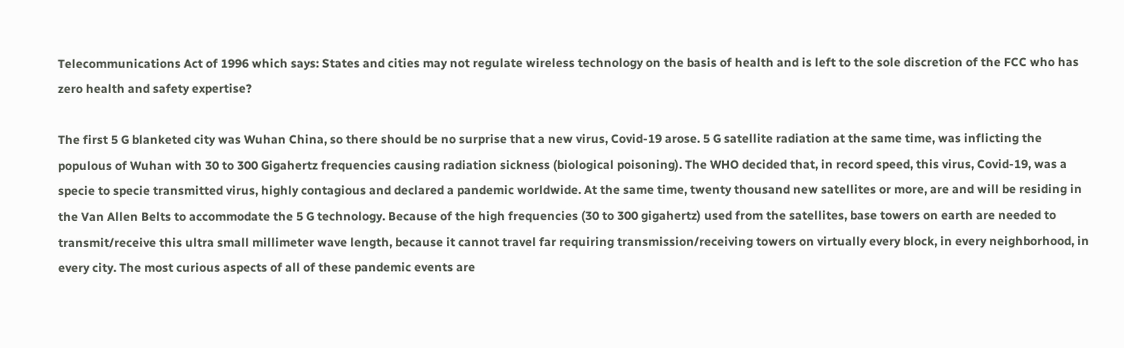Telecommunications Act of 1996 which says: States and cities may not regulate wireless technology on the basis of health and is left to the sole discretion of the FCC who has zero health and safety expertise?

The first 5 G blanketed city was Wuhan China, so there should be no surprise that a new virus, Covid-19 arose. 5 G satellite radiation at the same time, was inflicting the populous of Wuhan with 30 to 300 Gigahertz frequencies causing radiation sickness (biological poisoning). The WHO decided that, in record speed, this virus, Covid-19, was a specie to specie transmitted virus, highly contagious and declared a pandemic worldwide. At the same time, twenty thousand new satellites or more, are and will be residing in the Van Allen Belts to accommodate the 5 G technology. Because of the high frequencies (30 to 300 gigahertz) used from the satellites, base towers on earth are needed to transmit/receive this ultra small millimeter wave length, because it cannot travel far requiring transmission/receiving towers on virtually every block, in every neighborhood, in every city. The most curious aspects of all of these pandemic events are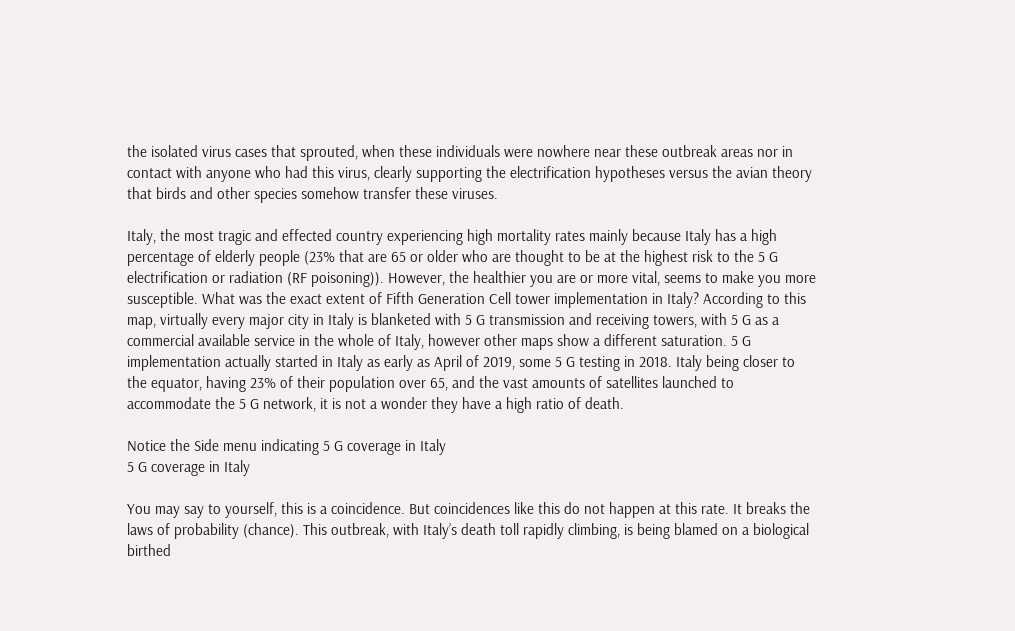the isolated virus cases that sprouted, when these individuals were nowhere near these outbreak areas nor in contact with anyone who had this virus, clearly supporting the electrification hypotheses versus the avian theory that birds and other species somehow transfer these viruses.

Italy, the most tragic and effected country experiencing high mortality rates mainly because Italy has a high percentage of elderly people (23% that are 65 or older who are thought to be at the highest risk to the 5 G electrification or radiation (RF poisoning)). However, the healthier you are or more vital, seems to make you more susceptible. What was the exact extent of Fifth Generation Cell tower implementation in Italy? According to this map, virtually every major city in Italy is blanketed with 5 G transmission and receiving towers, with 5 G as a commercial available service in the whole of Italy, however other maps show a different saturation. 5 G implementation actually started in Italy as early as April of 2019, some 5 G testing in 2018. Italy being closer to the equator, having 23% of their population over 65, and the vast amounts of satellites launched to accommodate the 5 G network, it is not a wonder they have a high ratio of death.

Notice the Side menu indicating 5 G coverage in Italy
5 G coverage in Italy

You may say to yourself, this is a coincidence. But coincidences like this do not happen at this rate. It breaks the laws of probability (chance). This outbreak, with Italy’s death toll rapidly climbing, is being blamed on a biological birthed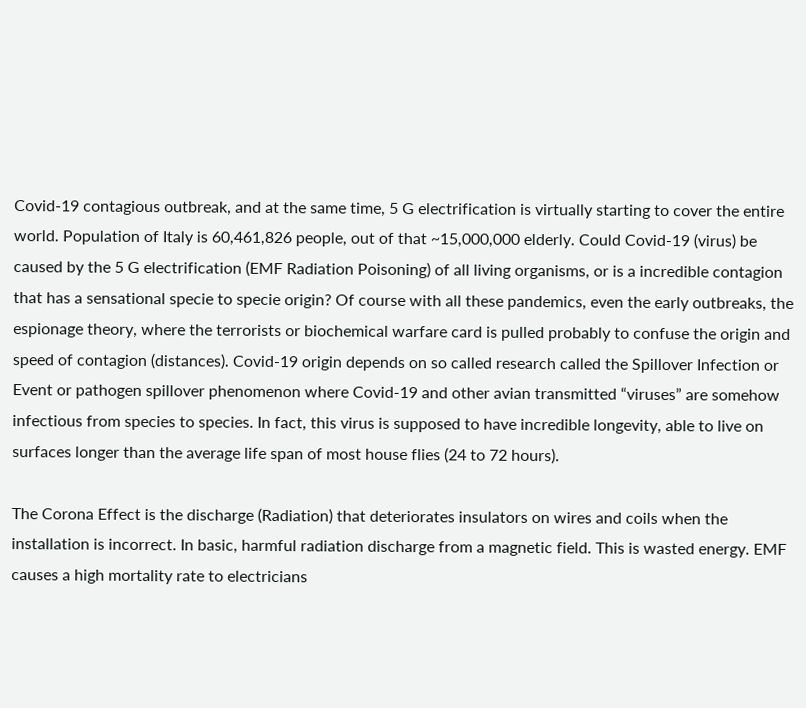Covid-19 contagious outbreak, and at the same time, 5 G electrification is virtually starting to cover the entire world. Population of Italy is 60,461,826 people, out of that ~15,000,000 elderly. Could Covid-19 (virus) be caused by the 5 G electrification (EMF Radiation Poisoning) of all living organisms, or is a incredible contagion that has a sensational specie to specie origin? Of course with all these pandemics, even the early outbreaks, the espionage theory, where the terrorists or biochemical warfare card is pulled probably to confuse the origin and speed of contagion (distances). Covid-19 origin depends on so called research called the Spillover Infection or Event or pathogen spillover phenomenon where Covid-19 and other avian transmitted “viruses” are somehow infectious from species to species. In fact, this virus is supposed to have incredible longevity, able to live on surfaces longer than the average life span of most house flies (24 to 72 hours).

The Corona Effect is the discharge (Radiation) that deteriorates insulators on wires and coils when the installation is incorrect. In basic, harmful radiation discharge from a magnetic field. This is wasted energy. EMF causes a high mortality rate to electricians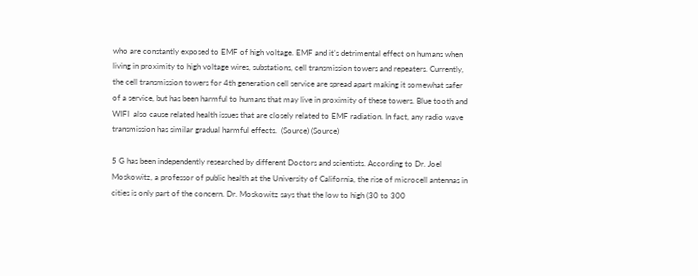who are constantly exposed to EMF of high voltage. EMF and it’s detrimental effect on humans when living in proximity to high voltage wires, substations, cell transmission towers and repeaters. Currently, the cell transmission towers for 4th generation cell service are spread apart making it somewhat safer of a service, but has been harmful to humans that may live in proximity of these towers. Blue tooth and WIFI  also cause related health issues that are closely related to EMF radiation. In fact, any radio wave transmission has similar gradual harmful effects.  (Source) (Source)

5 G has been independently researched by different Doctors and scientists. According to Dr. Joel Moskowitz, a professor of public health at the University of California, the rise of microcell antennas in cities is only part of the concern. Dr. Moskowitz says that the low to high (30 to 300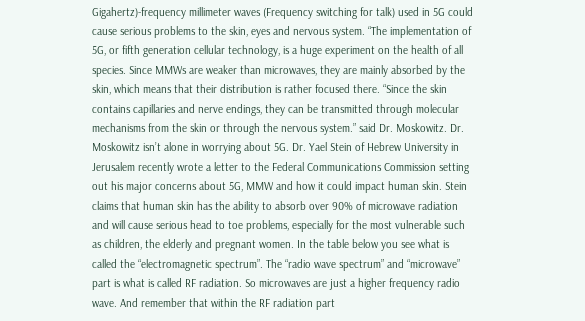Gigahertz)-frequency millimeter waves (Frequency switching for talk) used in 5G could cause serious problems to the skin, eyes and nervous system. “The implementation of 5G, or fifth generation cellular technology, is a huge experiment on the health of all species. Since MMWs are weaker than microwaves, they are mainly absorbed by the skin, which means that their distribution is rather focused there. “Since the skin contains capillaries and nerve endings, they can be transmitted through molecular mechanisms from the skin or through the nervous system.” said Dr. Moskowitz. Dr. Moskowitz isn’t alone in worrying about 5G. Dr. Yael Stein of Hebrew University in Jerusalem recently wrote a letter to the Federal Communications Commission setting out his major concerns about 5G, MMW and how it could impact human skin. Stein claims that human skin has the ability to absorb over 90% of microwave radiation and will cause serious head to toe problems, especially for the most vulnerable such as children, the elderly and pregnant women. In the table below you see what is called the “electromagnetic spectrum”. The “radio wave spectrum” and “microwave” part is what is called RF radiation. So microwaves are just a higher frequency radio wave. And remember that within the RF radiation part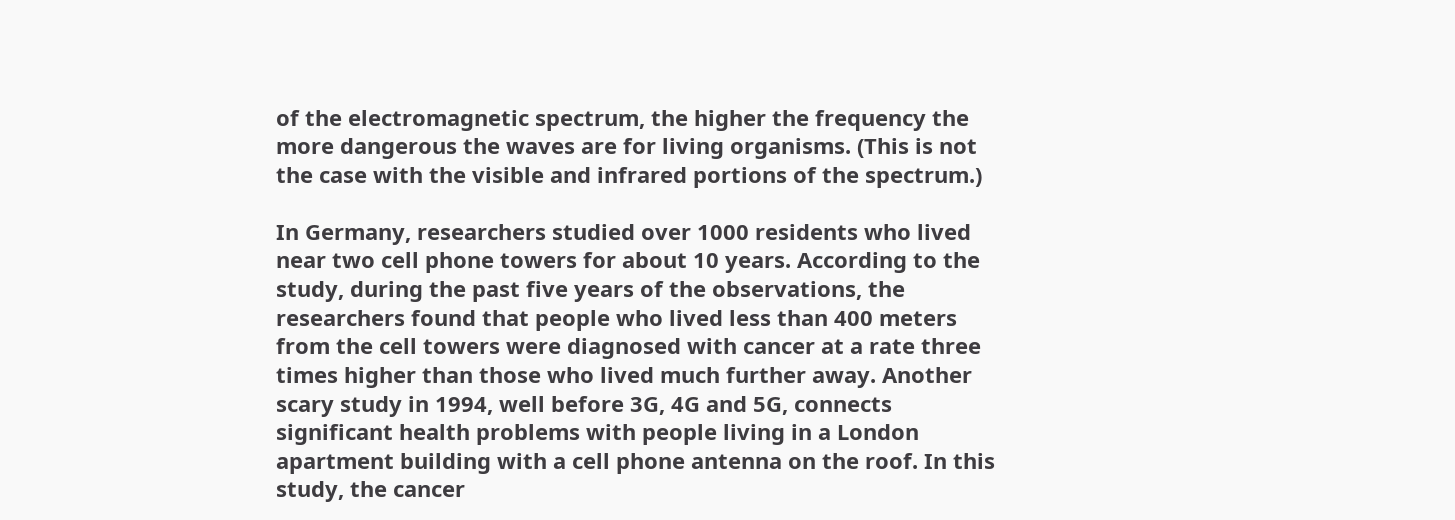of the electromagnetic spectrum, the higher the frequency the more dangerous the waves are for living organisms. (This is not the case with the visible and infrared portions of the spectrum.)

In Germany, researchers studied over 1000 residents who lived near two cell phone towers for about 10 years. According to the study, during the past five years of the observations, the researchers found that people who lived less than 400 meters from the cell towers were diagnosed with cancer at a rate three times higher than those who lived much further away. Another scary study in 1994, well before 3G, 4G and 5G, connects significant health problems with people living in a London apartment building with a cell phone antenna on the roof. In this study, the cancer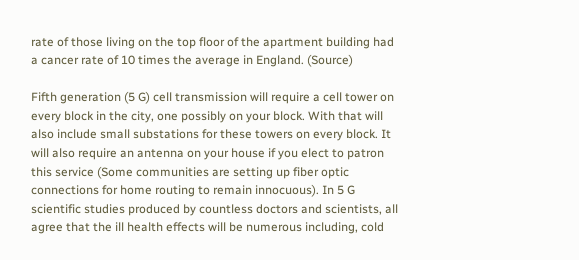rate of those living on the top floor of the apartment building had a cancer rate of 10 times the average in England. (Source)

Fifth generation (5 G) cell transmission will require a cell tower on every block in the city, one possibly on your block. With that will also include small substations for these towers on every block. It will also require an antenna on your house if you elect to patron this service (Some communities are setting up fiber optic connections for home routing to remain innocuous). In 5 G scientific studies produced by countless doctors and scientists, all agree that the ill health effects will be numerous including, cold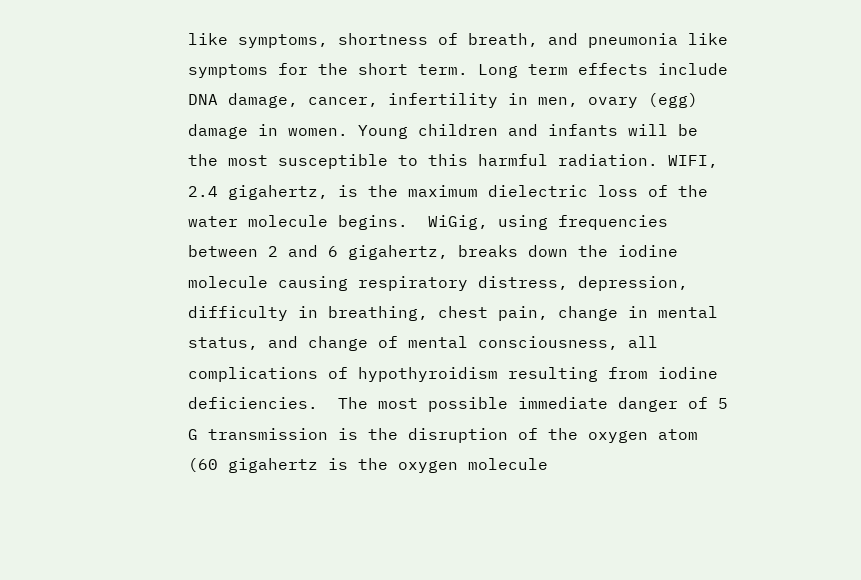like symptoms, shortness of breath, and pneumonia like symptoms for the short term. Long term effects include DNA damage, cancer, infertility in men, ovary (egg) damage in women. Young children and infants will be the most susceptible to this harmful radiation. WIFI, 2.4 gigahertz, is the maximum dielectric loss of the water molecule begins.  WiGig, using frequencies between 2 and 6 gigahertz, breaks down the iodine molecule causing respiratory distress, depression, difficulty in breathing, chest pain, change in mental status, and change of mental consciousness, all complications of hypothyroidism resulting from iodine deficiencies.  The most possible immediate danger of 5 G transmission is the disruption of the oxygen atom (60 gigahertz is the oxygen molecule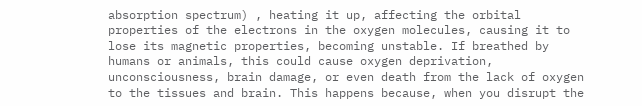absorption spectrum) , heating it up, affecting the orbital properties of the electrons in the oxygen molecules, causing it to lose its magnetic properties, becoming unstable. If breathed by humans or animals, this could cause oxygen deprivation, unconsciousness, brain damage, or even death from the lack of oxygen to the tissues and brain. This happens because, when you disrupt the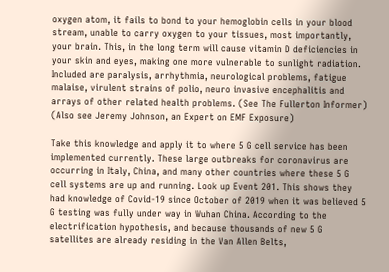oxygen atom, it fails to bond to your hemoglobin cells in your blood stream, unable to carry oxygen to your tissues, most importantly, your brain. This, in the long term will cause vitamin D deficiencies in your skin and eyes, making one more vulnerable to sunlight radiation. Included are paralysis, arrhythmia, neurological problems, fatigue malaise, virulent strains of polio, neuro invasive encephalitis and arrays of other related health problems. (See The Fullerton Informer) (Also see Jeremy Johnson, an Expert on EMF Exposure)

Take this knowledge and apply it to where 5 G cell service has been implemented currently. These large outbreaks for coronavirus are occurring in Italy, China, and many other countries where these 5 G cell systems are up and running. Look up Event 201. This shows they had knowledge of Covid-19 since October of 2019 when it was believed 5 G testing was fully under way in Wuhan China. According to the electrification hypothesis, and because thousands of new 5 G satellites are already residing in the Van Allen Belts,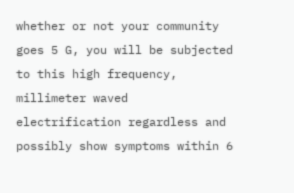whether or not your community goes 5 G, you will be subjected to this high frequency, millimeter waved electrification regardless and possibly show symptoms within 6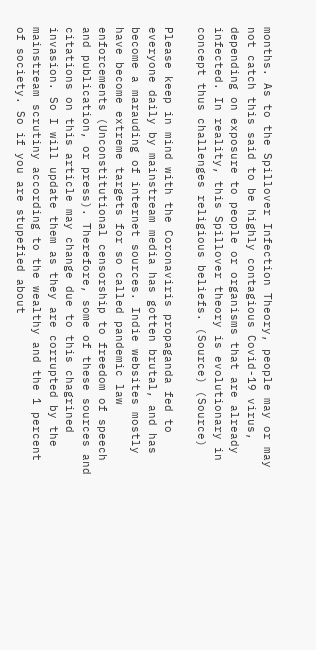months. As to the Spillover Infection Theory, people may or may not catch this said to be highly contagious Covid-19 virus, depending on exposure to people or organisms that are already infected. In reality, this Spillover theory is evolutionary in concept thus challenges religious beliefs. (Source) (Source)

Please keep in mind with the Coronaviris propaganda fed to everyone daily by mainstream media has gotten brutal, and has become a marauding of internet sources. Indie websites mostly have become extreme targets for so called pandemic law enforcements (Unconstitutional censorship to freedom of speech and publication, or press). Therefore, some of these sources and citations on this article may change due to this chagrined invasion. So I will update them as they are corrupted by the mainstream scrutiny according to the wealthy and the 1 percent of society. So if you are stupefied about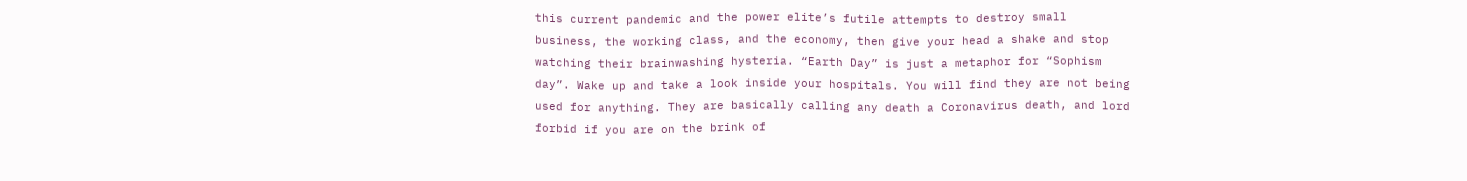this current pandemic and the power elite’s futile attempts to destroy small business, the working class, and the economy, then give your head a shake and stop watching their brainwashing hysteria. “Earth Day” is just a metaphor for “Sophism day”. Wake up and take a look inside your hospitals. You will find they are not being used for anything. They are basically calling any death a Coronavirus death, and lord forbid if you are on the brink of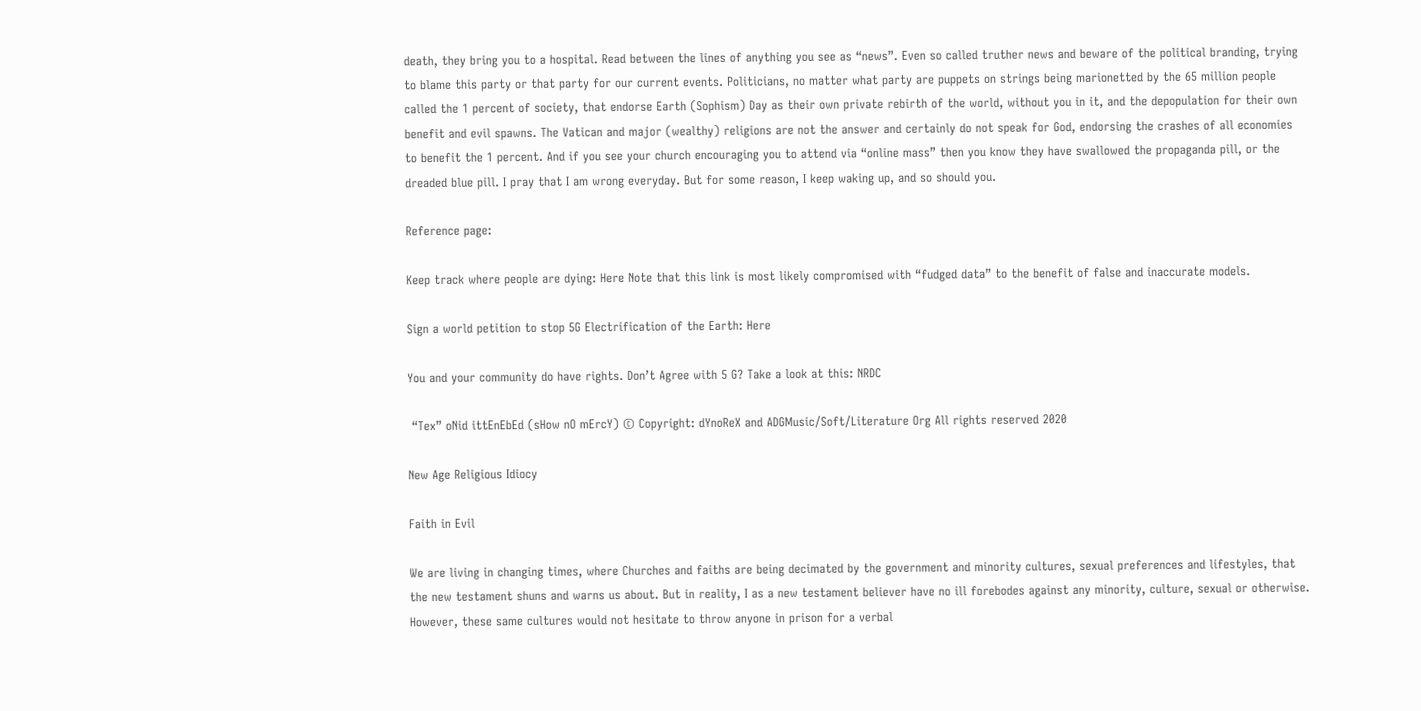death, they bring you to a hospital. Read between the lines of anything you see as “news”. Even so called truther news and beware of the political branding, trying to blame this party or that party for our current events. Politicians, no matter what party are puppets on strings being marionetted by the 65 million people called the 1 percent of society, that endorse Earth (Sophism) Day as their own private rebirth of the world, without you in it, and the depopulation for their own benefit and evil spawns. The Vatican and major (wealthy) religions are not the answer and certainly do not speak for God, endorsing the crashes of all economies to benefit the 1 percent. And if you see your church encouraging you to attend via “online mass” then you know they have swallowed the propaganda pill, or the dreaded blue pill. I pray that I am wrong everyday. But for some reason, I keep waking up, and so should you.

Reference page:

Keep track where people are dying: Here Note that this link is most likely compromised with “fudged data” to the benefit of false and inaccurate models.

Sign a world petition to stop 5G Electrification of the Earth: Here

You and your community do have rights. Don’t Agree with 5 G? Take a look at this: NRDC

 “Tex” oNid ittEnEbEd (sHow nO mErcY) © Copyright: dYnoReX and ADGMusic/Soft/Literature Org All rights reserved 2020

New Age Religious Idiocy

Faith in Evil

We are living in changing times, where Churches and faiths are being decimated by the government and minority cultures, sexual preferences and lifestyles, that the new testament shuns and warns us about. But in reality, I as a new testament believer have no ill forebodes against any minority, culture, sexual or otherwise. However, these same cultures would not hesitate to throw anyone in prison for a verbal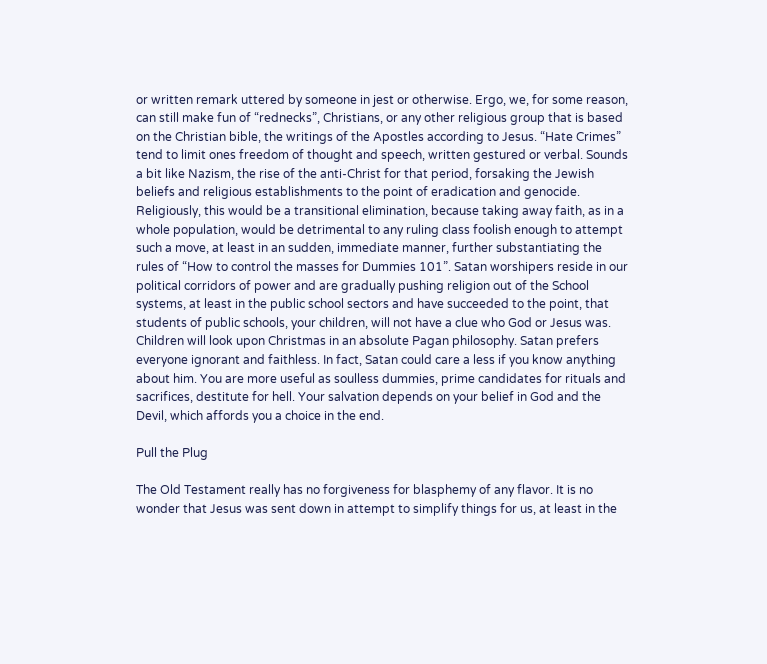or written remark uttered by someone in jest or otherwise. Ergo, we, for some reason, can still make fun of “rednecks”, Christians, or any other religious group that is based on the Christian bible, the writings of the Apostles according to Jesus. “Hate Crimes” tend to limit ones freedom of thought and speech, written gestured or verbal. Sounds a bit like Nazism, the rise of the anti-Christ for that period, forsaking the Jewish beliefs and religious establishments to the point of eradication and genocide. Religiously, this would be a transitional elimination, because taking away faith, as in a whole population, would be detrimental to any ruling class foolish enough to attempt such a move, at least in an sudden, immediate manner, further substantiating the rules of “How to control the masses for Dummies 101”. Satan worshipers reside in our political corridors of power and are gradually pushing religion out of the School systems, at least in the public school sectors and have succeeded to the point, that students of public schools, your children, will not have a clue who God or Jesus was. Children will look upon Christmas in an absolute Pagan philosophy. Satan prefers everyone ignorant and faithless. In fact, Satan could care a less if you know anything about him. You are more useful as soulless dummies, prime candidates for rituals and sacrifices, destitute for hell. Your salvation depends on your belief in God and the Devil, which affords you a choice in the end.

Pull the Plug

The Old Testament really has no forgiveness for blasphemy of any flavor. It is no wonder that Jesus was sent down in attempt to simplify things for us, at least in the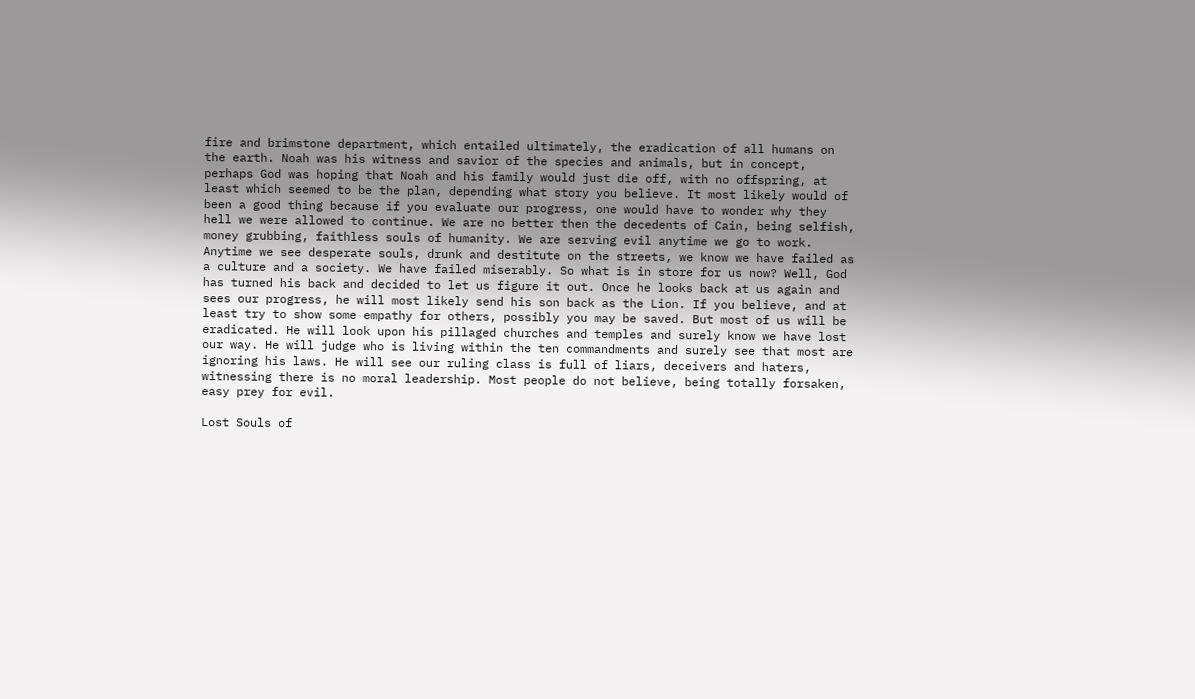fire and brimstone department, which entailed ultimately, the eradication of all humans on the earth. Noah was his witness and savior of the species and animals, but in concept, perhaps God was hoping that Noah and his family would just die off, with no offspring, at least which seemed to be the plan, depending what story you believe. It most likely would of been a good thing because if you evaluate our progress, one would have to wonder why they hell we were allowed to continue. We are no better then the decedents of Cain, being selfish, money grubbing, faithless souls of humanity. We are serving evil anytime we go to work. Anytime we see desperate souls, drunk and destitute on the streets, we know we have failed as a culture and a society. We have failed miserably. So what is in store for us now? Well, God has turned his back and decided to let us figure it out. Once he looks back at us again and sees our progress, he will most likely send his son back as the Lion. If you believe, and at least try to show some empathy for others, possibly you may be saved. But most of us will be eradicated. He will look upon his pillaged churches and temples and surely know we have lost our way. He will judge who is living within the ten commandments and surely see that most are ignoring his laws. He will see our ruling class is full of liars, deceivers and haters, witnessing there is no moral leadership. Most people do not believe, being totally forsaken, easy prey for evil.

Lost Souls of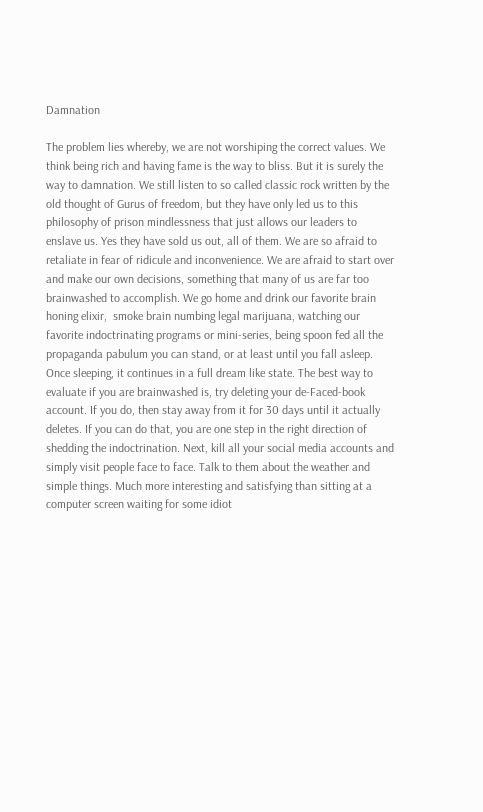Damnation

The problem lies whereby, we are not worshiping the correct values. We think being rich and having fame is the way to bliss. But it is surely the way to damnation. We still listen to so called classic rock written by the old thought of Gurus of freedom, but they have only led us to this philosophy of prison mindlessness that just allows our leaders to enslave us. Yes they have sold us out, all of them. We are so afraid to retaliate in fear of ridicule and inconvenience. We are afraid to start over and make our own decisions, something that many of us are far too brainwashed to accomplish. We go home and drink our favorite brain honing elixir,  smoke brain numbing legal marijuana, watching our favorite indoctrinating programs or mini-series, being spoon fed all the propaganda pabulum you can stand, or at least until you fall asleep. Once sleeping, it continues in a full dream like state. The best way to evaluate if you are brainwashed is, try deleting your de-Faced-book account. If you do, then stay away from it for 30 days until it actually deletes. If you can do that, you are one step in the right direction of shedding the indoctrination. Next, kill all your social media accounts and simply visit people face to face. Talk to them about the weather and simple things. Much more interesting and satisfying than sitting at a computer screen waiting for some idiot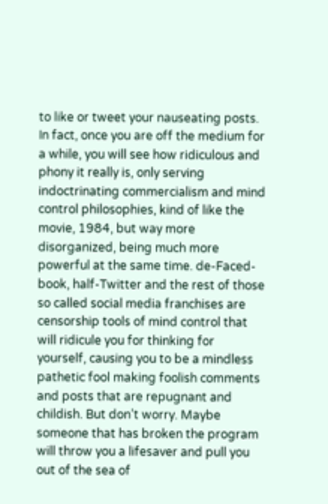to like or tweet your nauseating posts. In fact, once you are off the medium for a while, you will see how ridiculous and phony it really is, only serving indoctrinating commercialism and mind control philosophies, kind of like the movie, 1984, but way more disorganized, being much more powerful at the same time. de-Faced-book, half-Twitter and the rest of those so called social media franchises are censorship tools of mind control that will ridicule you for thinking for yourself, causing you to be a mindless pathetic fool making foolish comments and posts that are repugnant and childish. But don’t worry. Maybe someone that has broken the program will throw you a lifesaver and pull you out of the sea of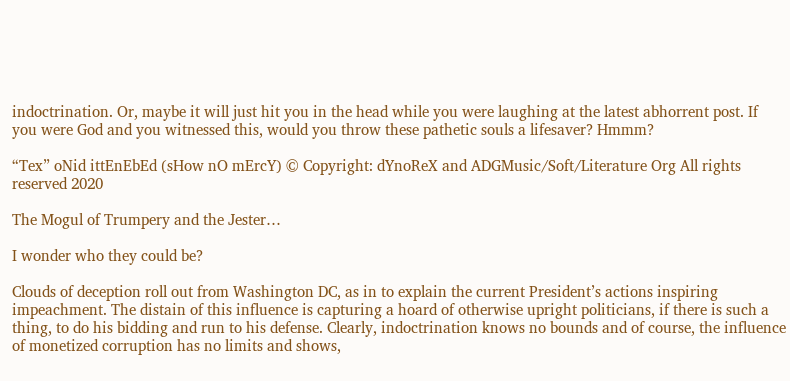indoctrination. Or, maybe it will just hit you in the head while you were laughing at the latest abhorrent post. If you were God and you witnessed this, would you throw these pathetic souls a lifesaver? Hmmm?

“Tex” oNid ittEnEbEd (sHow nO mErcY) © Copyright: dYnoReX and ADGMusic/Soft/Literature Org All rights reserved 2020

The Mogul of Trumpery and the Jester…

I wonder who they could be?

Clouds of deception roll out from Washington DC, as in to explain the current President’s actions inspiring impeachment. The distain of this influence is capturing a hoard of otherwise upright politicians, if there is such a thing, to do his bidding and run to his defense. Clearly, indoctrination knows no bounds and of course, the influence of monetized corruption has no limits and shows,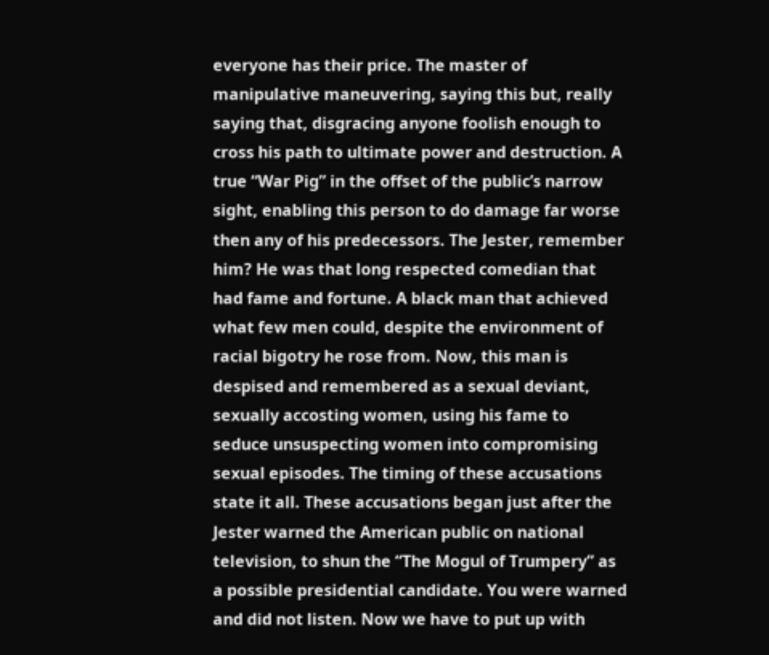everyone has their price. The master of manipulative maneuvering, saying this but, really saying that, disgracing anyone foolish enough to cross his path to ultimate power and destruction. A true “War Pig” in the offset of the public’s narrow sight, enabling this person to do damage far worse then any of his predecessors. The Jester, remember him? He was that long respected comedian that had fame and fortune. A black man that achieved what few men could, despite the environment of racial bigotry he rose from. Now, this man is despised and remembered as a sexual deviant, sexually accosting women, using his fame to seduce unsuspecting women into compromising sexual episodes. The timing of these accusations state it all. These accusations began just after the Jester warned the American public on national television, to shun the “The Mogul of Trumpery” as a possible presidential candidate. You were warned and did not listen. Now we have to put up with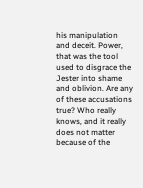his manipulation and deceit. Power, that was the tool used to disgrace the Jester into shame and oblivion. Are any of these accusations true? Who really knows, and it really does not matter because of the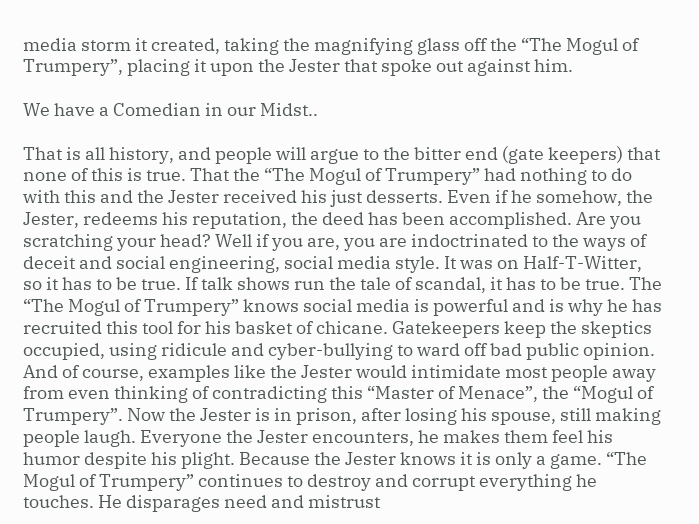media storm it created, taking the magnifying glass off the “The Mogul of Trumpery”, placing it upon the Jester that spoke out against him.

We have a Comedian in our Midst..

That is all history, and people will argue to the bitter end (gate keepers) that none of this is true. That the “The Mogul of Trumpery” had nothing to do with this and the Jester received his just desserts. Even if he somehow, the Jester, redeems his reputation, the deed has been accomplished. Are you scratching your head? Well if you are, you are indoctrinated to the ways of deceit and social engineering, social media style. It was on Half-T-Witter, so it has to be true. If talk shows run the tale of scandal, it has to be true. The “The Mogul of Trumpery” knows social media is powerful and is why he has recruited this tool for his basket of chicane. Gatekeepers keep the skeptics occupied, using ridicule and cyber-bullying to ward off bad public opinion. And of course, examples like the Jester would intimidate most people away from even thinking of contradicting this “Master of Menace”, the “Mogul of Trumpery”. Now the Jester is in prison, after losing his spouse, still making people laugh. Everyone the Jester encounters, he makes them feel his humor despite his plight. Because the Jester knows it is only a game. “The Mogul of Trumpery” continues to destroy and corrupt everything he touches. He disparages need and mistrust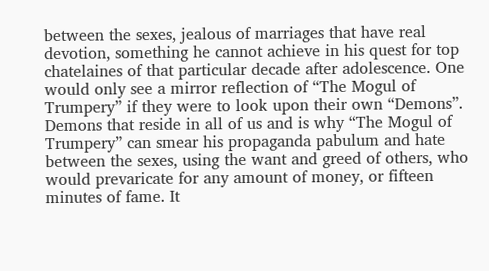between the sexes, jealous of marriages that have real devotion, something he cannot achieve in his quest for top chatelaines of that particular decade after adolescence. One would only see a mirror reflection of “The Mogul of Trumpery” if they were to look upon their own “Demons”. Demons that reside in all of us and is why “The Mogul of Trumpery” can smear his propaganda pabulum and hate between the sexes, using the want and greed of others, who would prevaricate for any amount of money, or fifteen minutes of fame. It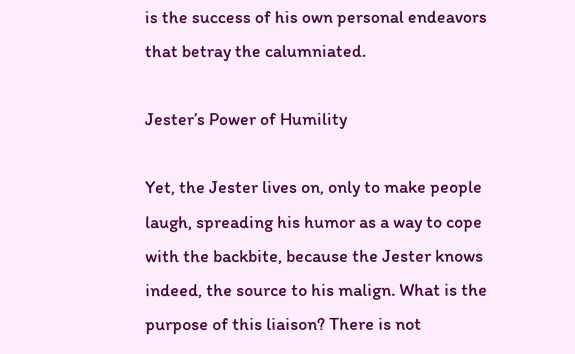is the success of his own personal endeavors that betray the calumniated.

Jester’s Power of Humility

Yet, the Jester lives on, only to make people laugh, spreading his humor as a way to cope with the backbite, because the Jester knows indeed, the source to his malign. What is the purpose of this liaison? There is not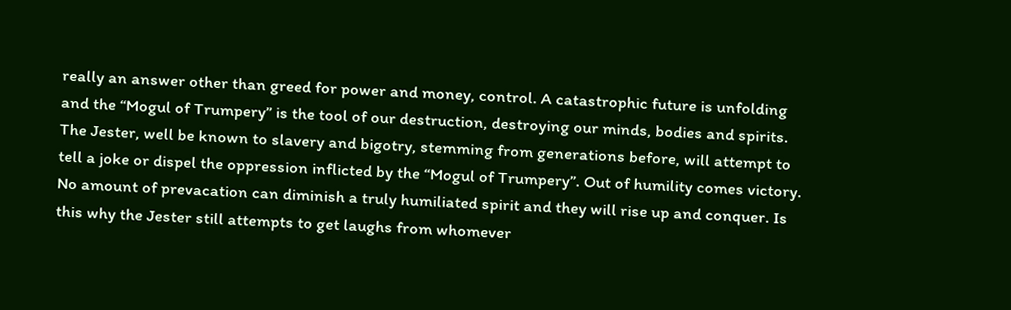really an answer other than greed for power and money, control. A catastrophic future is unfolding and the “Mogul of Trumpery” is the tool of our destruction, destroying our minds, bodies and spirits. The Jester, well be known to slavery and bigotry, stemming from generations before, will attempt to tell a joke or dispel the oppression inflicted by the “Mogul of Trumpery”. Out of humility comes victory. No amount of prevacation can diminish a truly humiliated spirit and they will rise up and conquer. Is this why the Jester still attempts to get laughs from whomever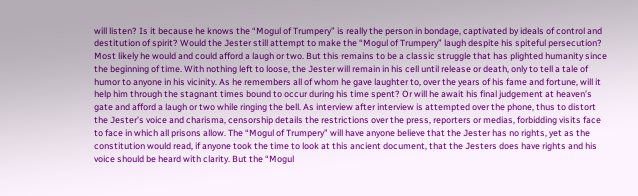will listen? Is it because he knows the “Mogul of Trumpery” is really the person in bondage, captivated by ideals of control and destitution of spirit? Would the Jester still attempt to make the “Mogul of Trumpery” laugh despite his spiteful persecution? Most likely he would and could afford a laugh or two. But this remains to be a classic struggle that has plighted humanity since the beginning of time. With nothing left to loose, the Jester will remain in his cell until release or death, only to tell a tale of humor to anyone in his vicinity. As he remembers all of whom he gave laughter to, over the years of his fame and fortune, will it help him through the stagnant times bound to occur during his time spent? Or will he await his final judgement at heaven’s gate and afford a laugh or two while ringing the bell. As interview after interview is attempted over the phone, thus to distort the Jester’s voice and charisma, censorship details the restrictions over the press, reporters or medias, forbidding visits face to face in which all prisons allow. The “Mogul of Trumpery” will have anyone believe that the Jester has no rights, yet as the constitution would read, if anyone took the time to look at this ancient document, that the Jesters does have rights and his voice should be heard with clarity. But the “Mogul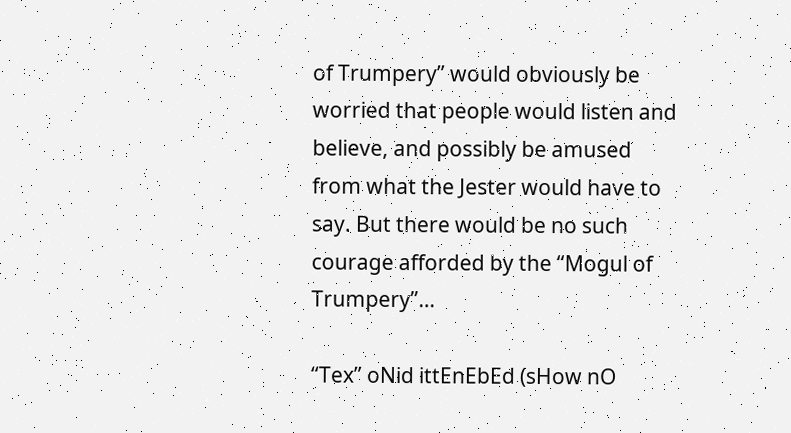of Trumpery” would obviously be worried that people would listen and believe, and possibly be amused from what the Jester would have to say. But there would be no such courage afforded by the “Mogul of Trumpery”…

“Tex” oNid ittEnEbEd (sHow nO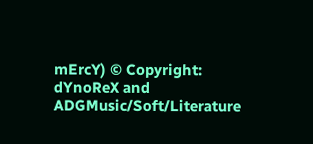mErcY) © Copyright: dYnoReX and ADGMusic/Soft/Literature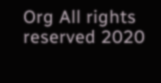Org All rights reserved 2020